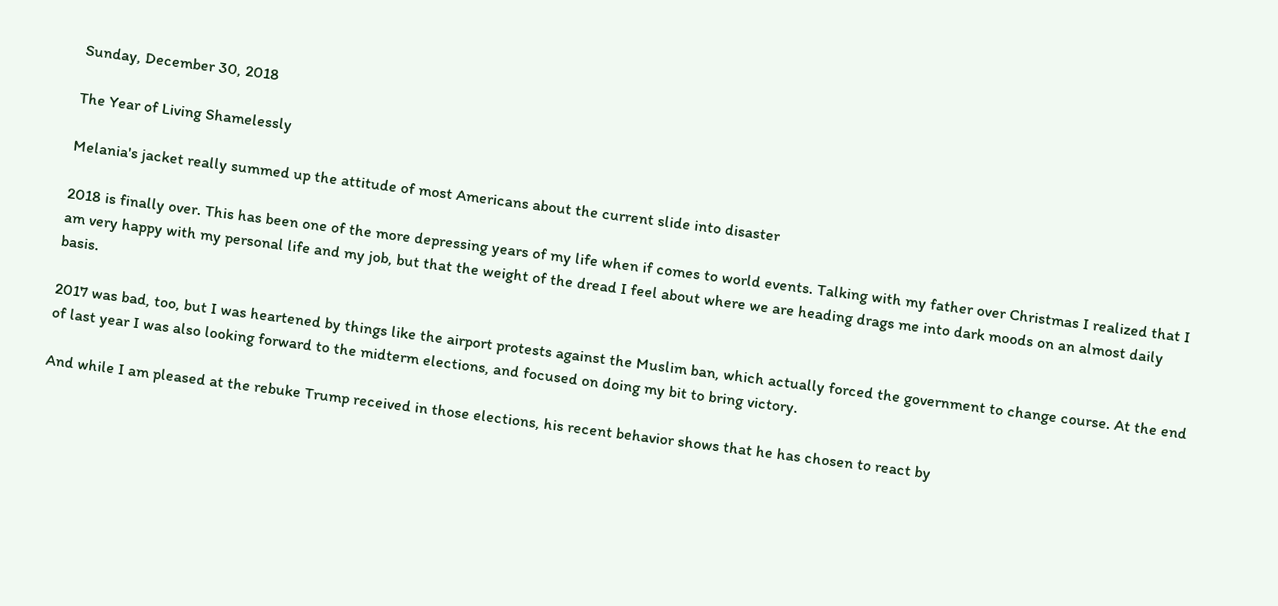Sunday, December 30, 2018

The Year of Living Shamelessly

Melania's jacket really summed up the attitude of most Americans about the current slide into disaster

2018 is finally over. This has been one of the more depressing years of my life when if comes to world events. Talking with my father over Christmas I realized that I am very happy with my personal life and my job, but that the weight of the dread I feel about where we are heading drags me into dark moods on an almost daily basis.

2017 was bad, too, but I was heartened by things like the airport protests against the Muslim ban, which actually forced the government to change course. At the end of last year I was also looking forward to the midterm elections, and focused on doing my bit to bring victory.

And while I am pleased at the rebuke Trump received in those elections, his recent behavior shows that he has chosen to react by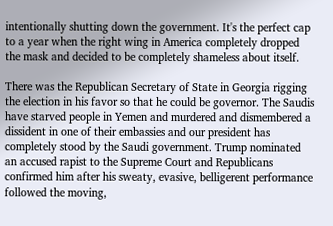intentionally shutting down the government. It's the perfect cap to a year when the right wing in America completely dropped the mask and decided to be completely shameless about itself.

There was the Republican Secretary of State in Georgia rigging the election in his favor so that he could be governor. The Saudis have starved people in Yemen and murdered and dismembered a dissident in one of their embassies and our president has completely stood by the Saudi government. Trump nominated an accused rapist to the Supreme Court and Republicans confirmed him after his sweaty, evasive, belligerent performance followed the moving,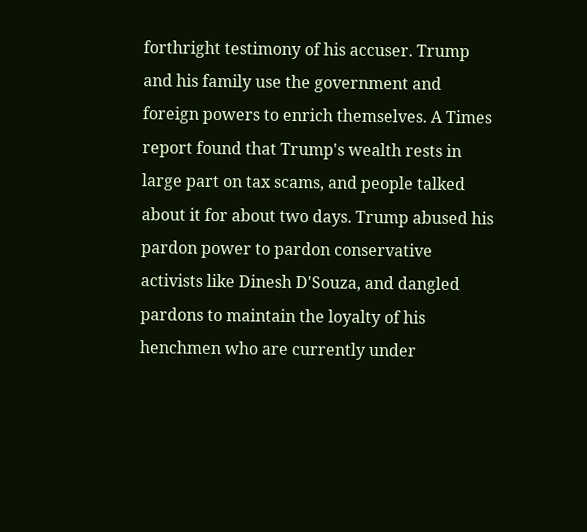forthright testimony of his accuser. Trump and his family use the government and foreign powers to enrich themselves. A Times report found that Trump's wealth rests in large part on tax scams, and people talked about it for about two days. Trump abused his pardon power to pardon conservative activists like Dinesh D'Souza, and dangled pardons to maintain the loyalty of his henchmen who are currently under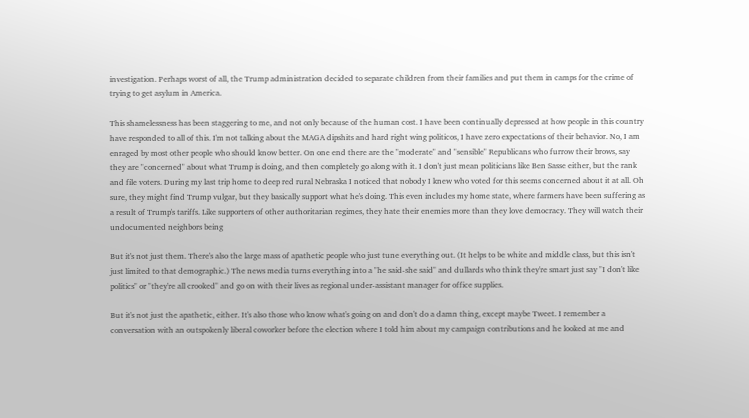investigation. Perhaps worst of all, the Trump administration decided to separate children from their families and put them in camps for the crime of trying to get asylum in America.

This shamelessness has been staggering to me, and not only because of the human cost. I have been continually depressed at how people in this country have responded to all of this. I'm not talking about the MAGA dipshits and hard right wing politicos, I have zero expectations of their behavior. No, I am enraged by most other people who should know better. On one end there are the "moderate" and "sensible" Republicans who furrow their brows, say they are "concerned" about what Trump is doing, and then completely go along with it. I don't just mean politicians like Ben Sasse either, but the rank and file voters. During my last trip home to deep red rural Nebraska I noticed that nobody I knew who voted for this seems concerned about it at all. Oh sure, they might find Trump vulgar, but they basically support what he's doing. This even includes my home state, where farmers have been suffering as a result of Trump's tariffs. Like supporters of other authoritarian regimes, they hate their enemies more than they love democracy. They will watch their undocumented neighbors being

But it's not just them. There's also the large mass of apathetic people who just tune everything out. (It helps to be white and middle class, but this isn't just limited to that demographic.) The news media turns everything into a "he said-she said" and dullards who think they're smart just say "I don't like politics" or "they're all crooked" and go on with their lives as regional under-assistant manager for office supplies.

But it's not just the apathetic, either. It's also those who know what's going on and don't do a damn thing, except maybe Tweet. I remember a conversation with an outspokenly liberal coworker before the election where I told him about my campaign contributions and he looked at me and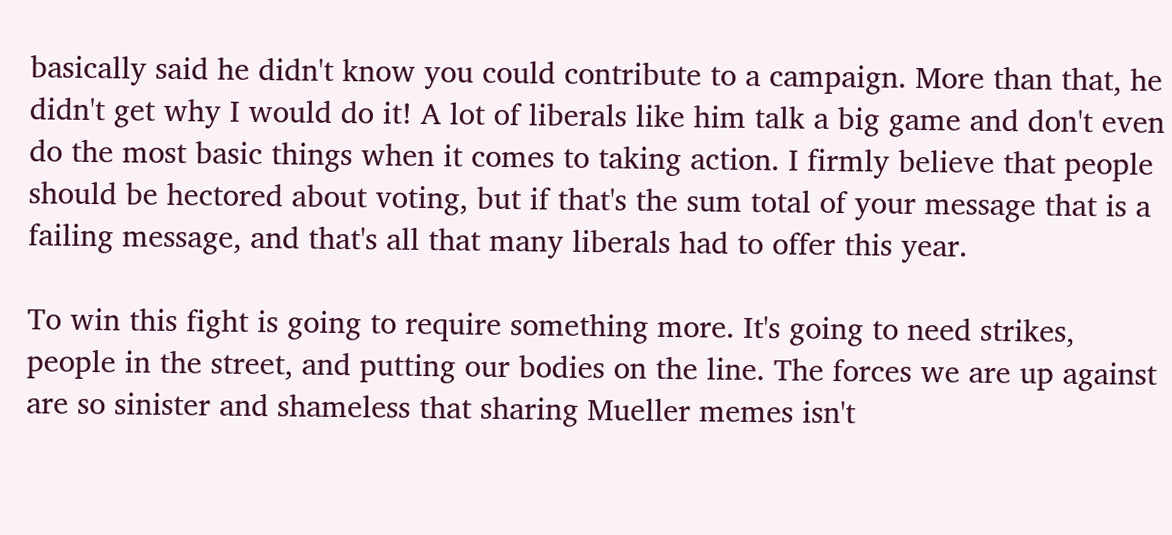basically said he didn't know you could contribute to a campaign. More than that, he didn't get why I would do it! A lot of liberals like him talk a big game and don't even do the most basic things when it comes to taking action. I firmly believe that people should be hectored about voting, but if that's the sum total of your message that is a failing message, and that's all that many liberals had to offer this year.

To win this fight is going to require something more. It's going to need strikes, people in the street, and putting our bodies on the line. The forces we are up against are so sinister and shameless that sharing Mueller memes isn't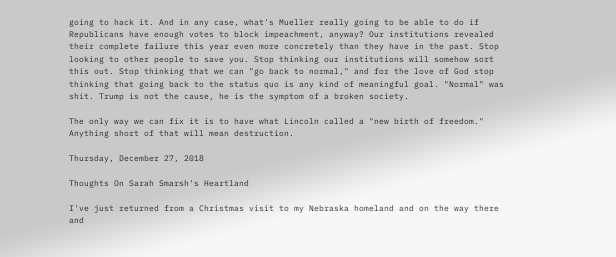going to hack it. And in any case, what's Mueller really going to be able to do if Republicans have enough votes to block impeachment, anyway? Our institutions revealed their complete failure this year even more concretely than they have in the past. Stop looking to other people to save you. Stop thinking our institutions will somehow sort this out. Stop thinking that we can "go back to normal," and for the love of God stop thinking that going back to the status quo is any kind of meaningful goal. "Normal" was shit. Trump is not the cause, he is the symptom of a broken society.

The only way we can fix it is to have what Lincoln called a "new birth of freedom." Anything short of that will mean destruction.

Thursday, December 27, 2018

Thoughts On Sarah Smarsh's Heartland

I've just returned from a Christmas visit to my Nebraska homeland and on the way there and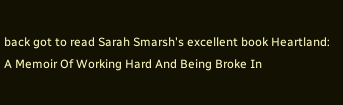back got to read Sarah Smarsh's excellent book Heartland: A Memoir Of Working Hard And Being Broke In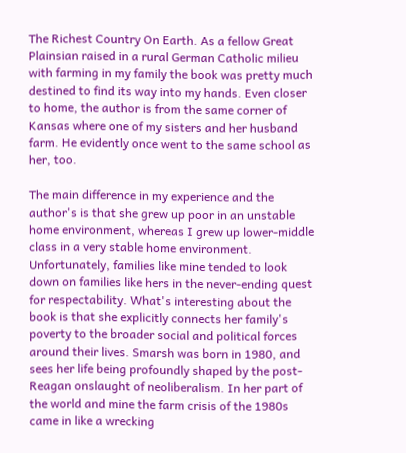The Richest Country On Earth. As a fellow Great Plainsian raised in a rural German Catholic milieu with farming in my family the book was pretty much destined to find its way into my hands. Even closer to home, the author is from the same corner of Kansas where one of my sisters and her husband farm. He evidently once went to the same school as her, too.

The main difference in my experience and the author's is that she grew up poor in an unstable home environment, whereas I grew up lower-middle class in a very stable home environment. Unfortunately, families like mine tended to look down on families like hers in the never-ending quest for respectability. What's interesting about the book is that she explicitly connects her family's poverty to the broader social and political forces around their lives. Smarsh was born in 1980, and sees her life being profoundly shaped by the post-Reagan onslaught of neoliberalism. In her part of the world and mine the farm crisis of the 1980s came in like a wrecking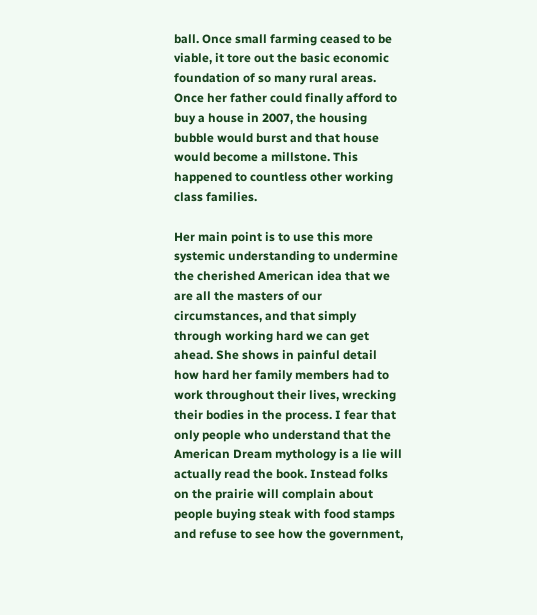ball. Once small farming ceased to be viable, it tore out the basic economic foundation of so many rural areas. Once her father could finally afford to buy a house in 2007, the housing bubble would burst and that house would become a millstone. This happened to countless other working class families.

Her main point is to use this more systemic understanding to undermine the cherished American idea that we are all the masters of our circumstances, and that simply through working hard we can get ahead. She shows in painful detail how hard her family members had to work throughout their lives, wrecking their bodies in the process. I fear that only people who understand that the American Dream mythology is a lie will actually read the book. Instead folks on the prairie will complain about people buying steak with food stamps and refuse to see how the government,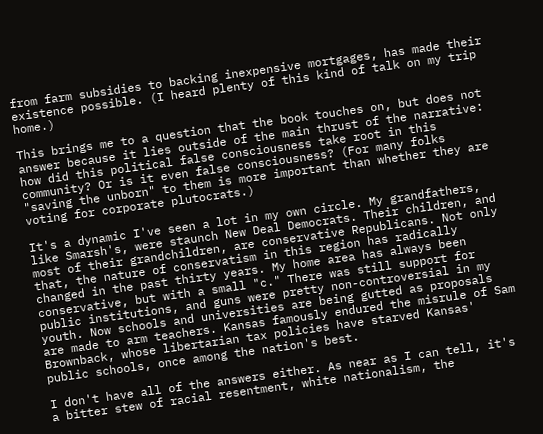from farm subsidies to backing inexpensive mortgages, has made their existence possible. (I heard plenty of this kind of talk on my trip home.)

This brings me to a question that the book touches on, but does not answer because it lies outside of the main thrust of the narrative: how did this political false consciousness take root in this community? Or is it even false consciousness? (For many folks "saving the unborn" to them is more important than whether they are voting for corporate plutocrats.)

It's a dynamic I've seen a lot in my own circle. My grandfathers, like Smarsh's, were staunch New Deal Democrats. Their children, and most of their grandchildren, are conservative Republicans. Not only that, the nature of conservatism in this region has radically changed in the past thirty years. My home area has always been conservative, but with a small "c." There was still support for public institutions, and guns were pretty non-controversial in my youth. Now schools and universities are being gutted as proposals are made to arm teachers. Kansas famously endured the misrule of Sam Brownback, whose libertarian tax policies have starved Kansas' public schools, once among the nation's best.

I don't have all of the answers either. As near as I can tell, it's a bitter stew of racial resentment, white nationalism, the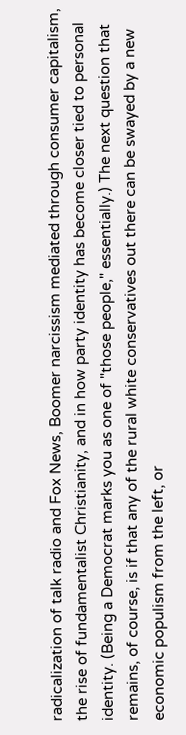radicalization of talk radio and Fox News, Boomer narcissism mediated through consumer capitalism, the rise of fundamentalist Christianity, and in how party identity has become closer tied to personal identity. (Being a Democrat marks you as one of "those people," essentially.) The next question that remains, of course, is if that any of the rural white conservatives out there can be swayed by a new economic populism from the left, or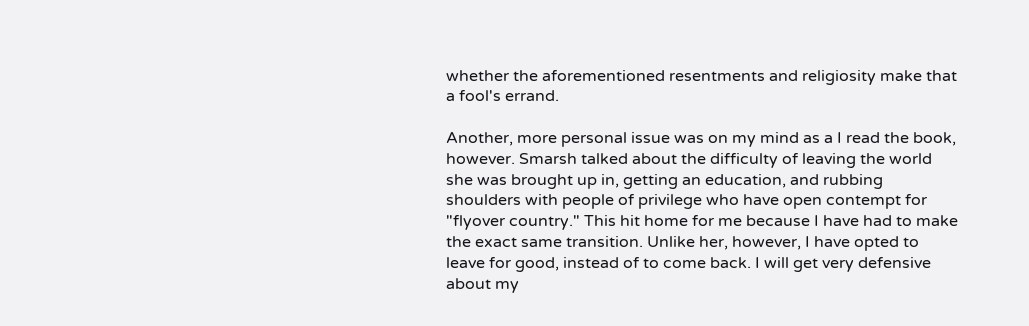whether the aforementioned resentments and religiosity make that a fool's errand.

Another, more personal issue was on my mind as a I read the book, however. Smarsh talked about the difficulty of leaving the world she was brought up in, getting an education, and rubbing shoulders with people of privilege who have open contempt for "flyover country." This hit home for me because I have had to make the exact same transition. Unlike her, however, I have opted to leave for good, instead of to come back. I will get very defensive about my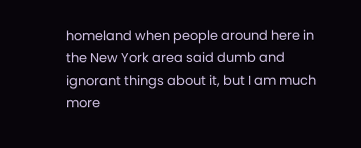homeland when people around here in the New York area said dumb and ignorant things about it, but I am much more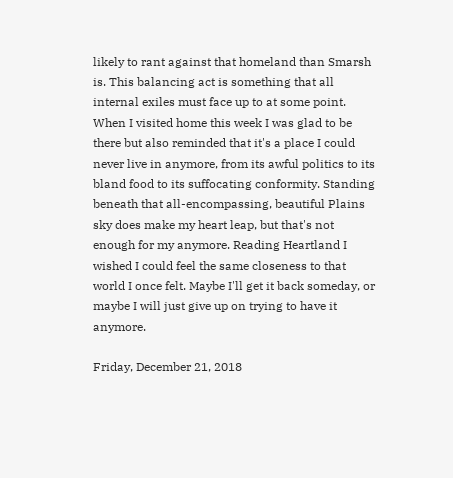likely to rant against that homeland than Smarsh is. This balancing act is something that all internal exiles must face up to at some point. When I visited home this week I was glad to be there but also reminded that it's a place I could never live in anymore, from its awful politics to its bland food to its suffocating conformity. Standing beneath that all-encompassing, beautiful Plains sky does make my heart leap, but that's not enough for my anymore. Reading Heartland I wished I could feel the same closeness to that world I once felt. Maybe I'll get it back someday, or maybe I will just give up on trying to have it anymore.

Friday, December 21, 2018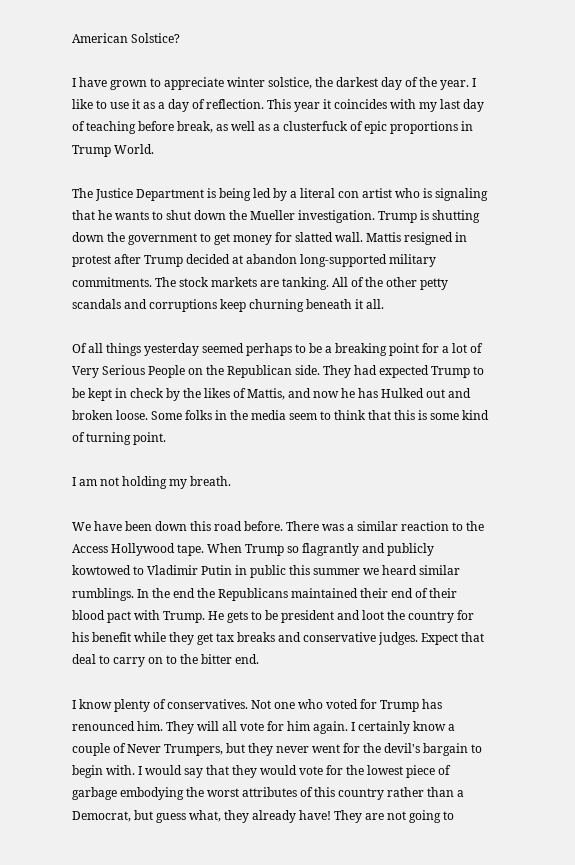American Solstice?

I have grown to appreciate winter solstice, the darkest day of the year. I like to use it as a day of reflection. This year it coincides with my last day of teaching before break, as well as a clusterfuck of epic proportions in Trump World.

The Justice Department is being led by a literal con artist who is signaling that he wants to shut down the Mueller investigation. Trump is shutting down the government to get money for slatted wall. Mattis resigned in protest after Trump decided at abandon long-supported military commitments. The stock markets are tanking. All of the other petty scandals and corruptions keep churning beneath it all.

Of all things yesterday seemed perhaps to be a breaking point for a lot of Very Serious People on the Republican side. They had expected Trump to be kept in check by the likes of Mattis, and now he has Hulked out and broken loose. Some folks in the media seem to think that this is some kind of turning point.

I am not holding my breath.

We have been down this road before. There was a similar reaction to the Access Hollywood tape. When Trump so flagrantly and publicly kowtowed to Vladimir Putin in public this summer we heard similar rumblings. In the end the Republicans maintained their end of their blood pact with Trump. He gets to be president and loot the country for his benefit while they get tax breaks and conservative judges. Expect that deal to carry on to the bitter end.

I know plenty of conservatives. Not one who voted for Trump has renounced him. They will all vote for him again. I certainly know a couple of Never Trumpers, but they never went for the devil's bargain to begin with. I would say that they would vote for the lowest piece of garbage embodying the worst attributes of this country rather than a Democrat, but guess what, they already have! They are not going to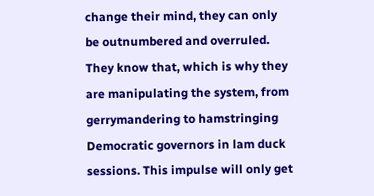change their mind, they can only be outnumbered and overruled. They know that, which is why they are manipulating the system, from gerrymandering to hamstringing Democratic governors in lam duck sessions. This impulse will only get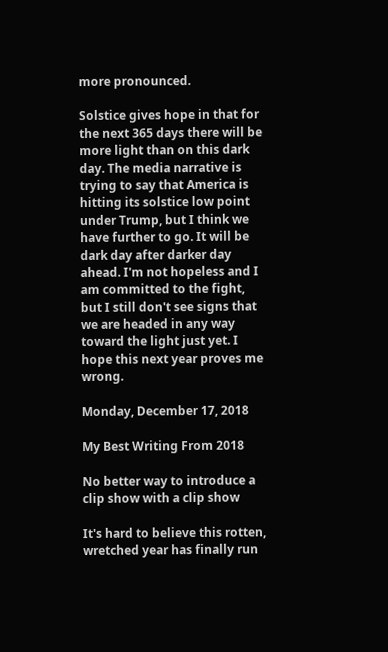more pronounced.

Solstice gives hope in that for the next 365 days there will be more light than on this dark day. The media narrative is trying to say that America is hitting its solstice low point under Trump, but I think we have further to go. It will be dark day after darker day ahead. I'm not hopeless and I am committed to the fight, but I still don't see signs that we are headed in any way toward the light just yet. I hope this next year proves me wrong.

Monday, December 17, 2018

My Best Writing From 2018

No better way to introduce a clip show with a clip show

It's hard to believe this rotten, wretched year has finally run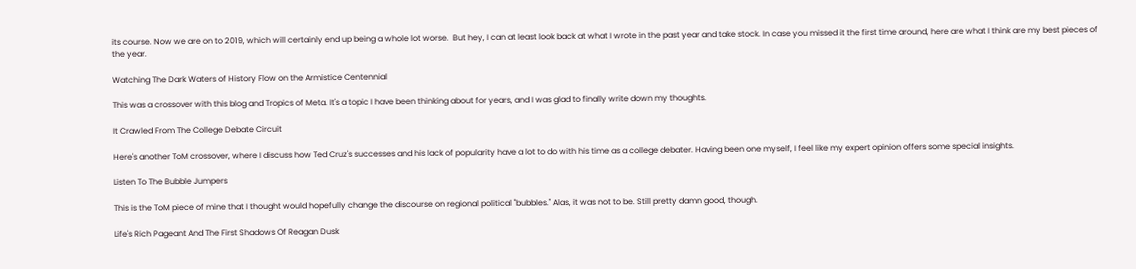its course. Now we are on to 2019, which will certainly end up being a whole lot worse.  But hey, I can at least look back at what I wrote in the past year and take stock. In case you missed it the first time around, here are what I think are my best pieces of the year.

Watching The Dark Waters of History Flow on the Armistice Centennial

This was a crossover with this blog and Tropics of Meta. It's a topic I have been thinking about for years, and I was glad to finally write down my thoughts.

It Crawled From The College Debate Circuit

Here's another ToM crossover, where I discuss how Ted Cruz's successes and his lack of popularity have a lot to do with his time as a college debater. Having been one myself, I feel like my expert opinion offers some special insights.

Listen To The Bubble Jumpers

This is the ToM piece of mine that I thought would hopefully change the discourse on regional political "bubbles." Alas, it was not to be. Still pretty damn good, though.

Life's Rich Pageant And The First Shadows Of Reagan Dusk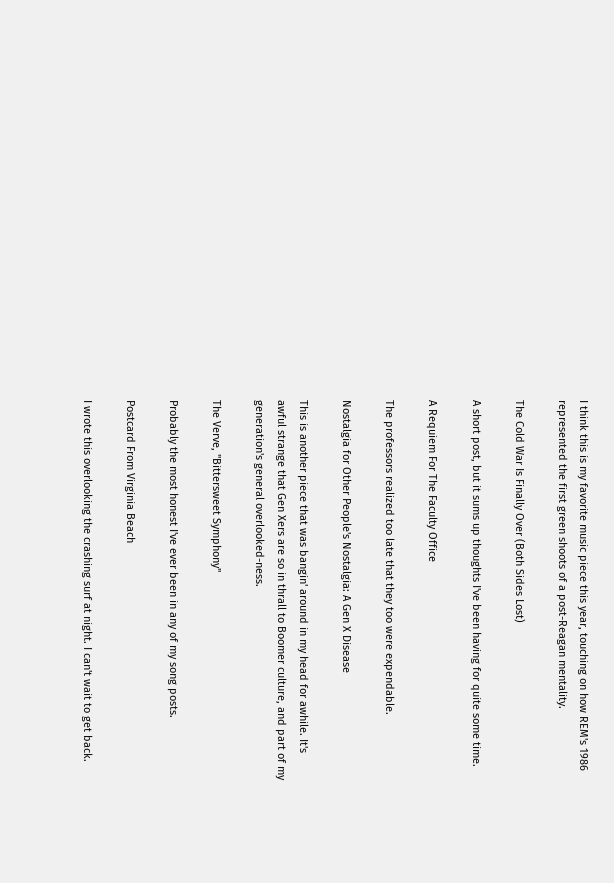I think this is my favorite music piece this year, touching on how REM's 1986 represented the first green shoots of a post-Reagan mentality.

The Cold War Is Finally Over (Both Sides Lost)

A short post, but it sums up thoughts I've been having for quite some time.

A Requiem For The Faculty Office

The professors realized too late that they too were expendable.

Nostalgia for Other People's Nostalgia: A Gen X Disease

This is another piece that was bangin' around in my head for awhile. It's awful strange that Gen Xers are so in thrall to Boomer culture, and part of my generation's general overlooked-ness.

The Verve, "Bittersweet Symphony"

Probably the most honest I've ever been in any of my song posts.

Postcard From Virginia Beach

I wrote this overlooking the crashing surf at night. I can't wait to get back.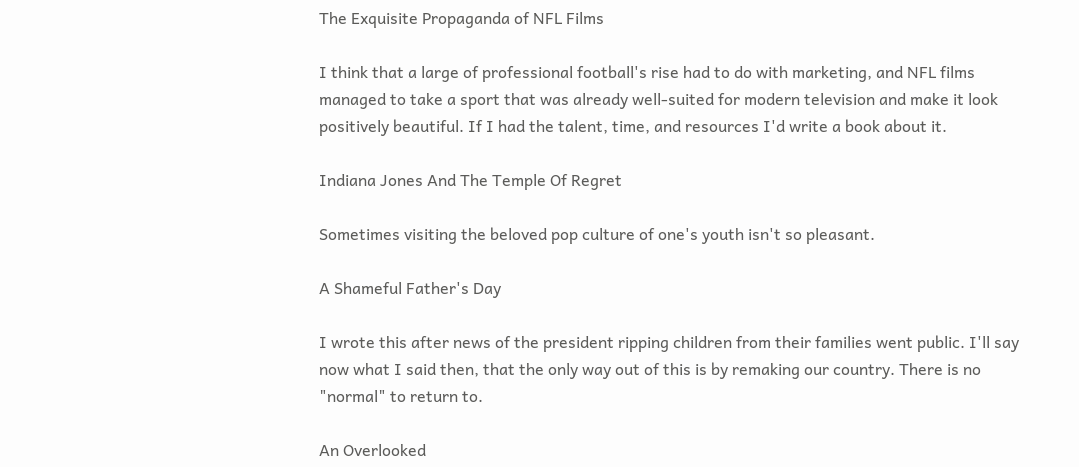The Exquisite Propaganda of NFL Films

I think that a large of professional football's rise had to do with marketing, and NFL films managed to take a sport that was already well-suited for modern television and make it look positively beautiful. If I had the talent, time, and resources I'd write a book about it.

Indiana Jones And The Temple Of Regret

Sometimes visiting the beloved pop culture of one's youth isn't so pleasant.

A Shameful Father's Day

I wrote this after news of the president ripping children from their families went public. I'll say now what I said then, that the only way out of this is by remaking our country. There is no "normal" to return to.

An Overlooked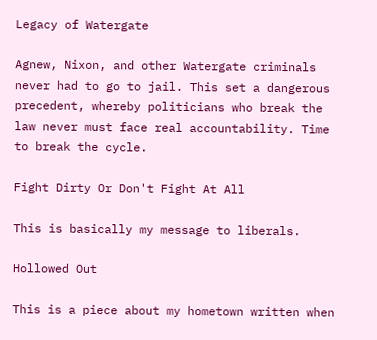Legacy of Watergate

Agnew, Nixon, and other Watergate criminals never had to go to jail. This set a dangerous precedent, whereby politicians who break the law never must face real accountability. Time to break the cycle.

Fight Dirty Or Don't Fight At All

This is basically my message to liberals.

Hollowed Out

This is a piece about my hometown written when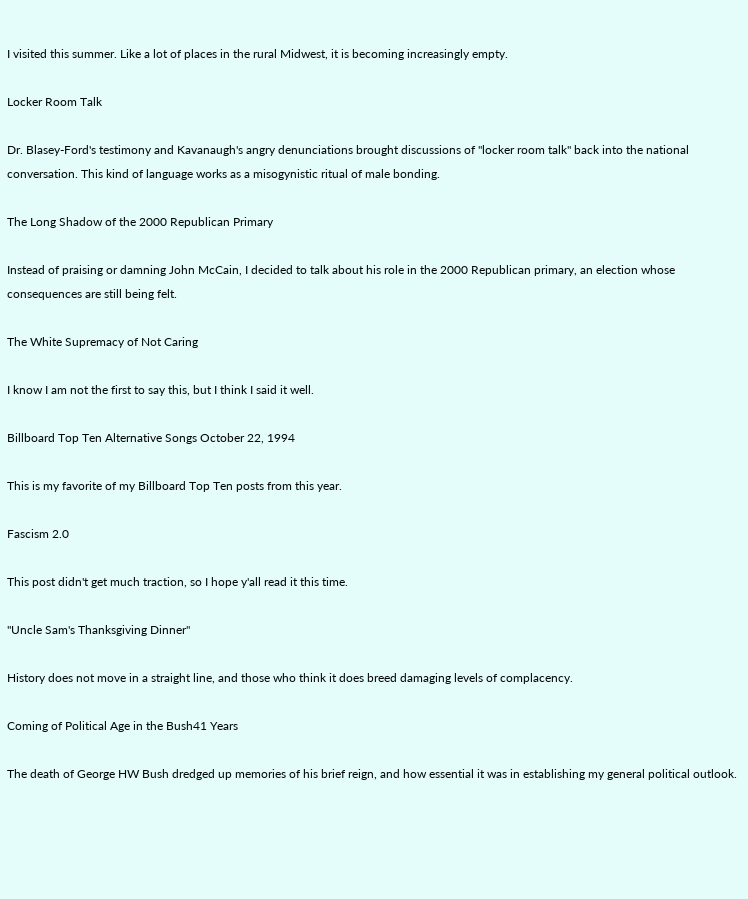I visited this summer. Like a lot of places in the rural Midwest, it is becoming increasingly empty.

Locker Room Talk

Dr. Blasey-Ford's testimony and Kavanaugh's angry denunciations brought discussions of "locker room talk" back into the national conversation. This kind of language works as a misogynistic ritual of male bonding.

The Long Shadow of the 2000 Republican Primary

Instead of praising or damning John McCain, I decided to talk about his role in the 2000 Republican primary, an election whose consequences are still being felt.

The White Supremacy of Not Caring

I know I am not the first to say this, but I think I said it well.

Billboard Top Ten Alternative Songs October 22, 1994

This is my favorite of my Billboard Top Ten posts from this year.

Fascism 2.0

This post didn't get much traction, so I hope y'all read it this time.

"Uncle Sam's Thanksgiving Dinner"

History does not move in a straight line, and those who think it does breed damaging levels of complacency.

Coming of Political Age in the Bush41 Years

The death of George HW Bush dredged up memories of his brief reign, and how essential it was in establishing my general political outlook.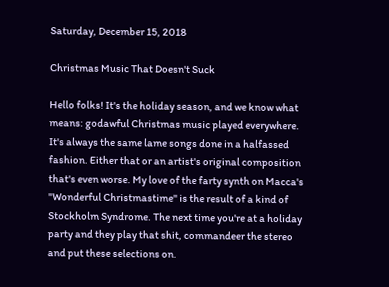Saturday, December 15, 2018

Christmas Music That Doesn't Suck

Hello folks! It's the holiday season, and we know what means: godawful Christmas music played everywhere. It's always the same lame songs done in a halfassed fashion. Either that or an artist's original composition that's even worse. My love of the farty synth on Macca's "Wonderful Christmastime" is the result of a kind of Stockholm Syndrome. The next time you're at a holiday party and they play that shit, commandeer the stereo and put these selections on.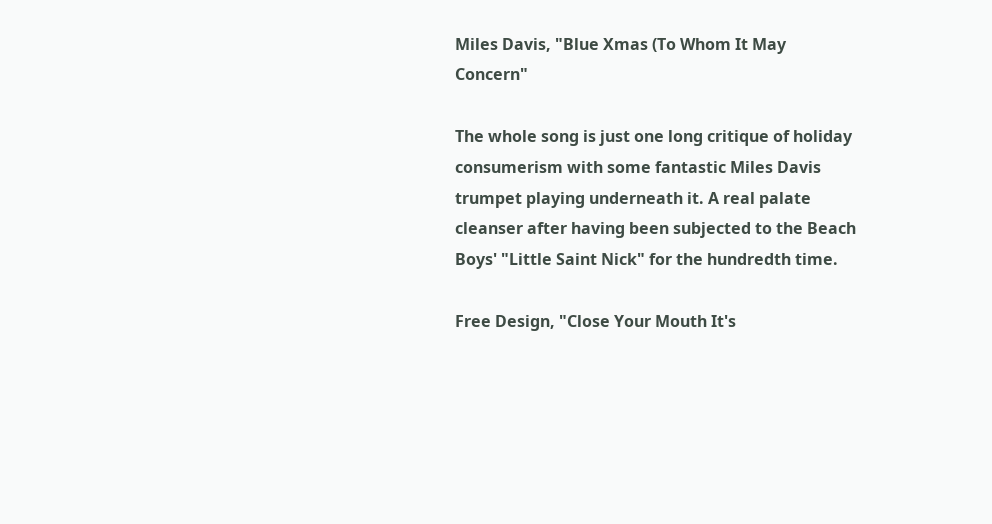Miles Davis, "Blue Xmas (To Whom It May Concern"

The whole song is just one long critique of holiday consumerism with some fantastic Miles Davis trumpet playing underneath it. A real palate cleanser after having been subjected to the Beach Boys' "Little Saint Nick" for the hundredth time.

Free Design, "Close Your Mouth It's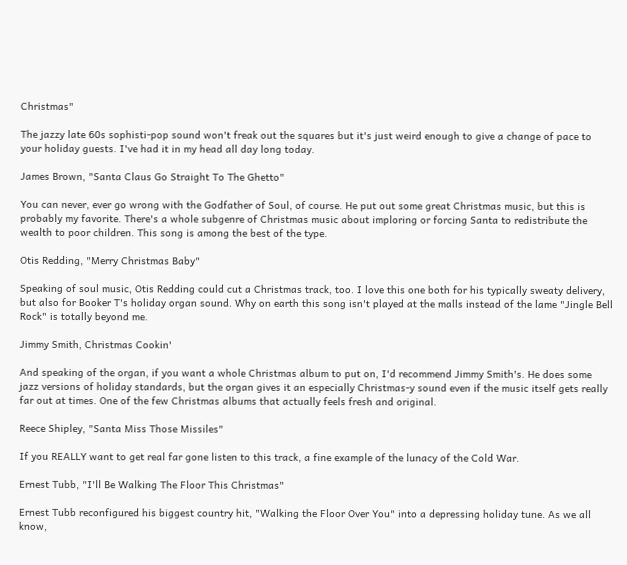Christmas"

The jazzy late 60s sophisti-pop sound won't freak out the squares but it's just weird enough to give a change of pace to your holiday guests. I've had it in my head all day long today.

James Brown, "Santa Claus Go Straight To The Ghetto"

You can never, ever go wrong with the Godfather of Soul, of course. He put out some great Christmas music, but this is probably my favorite. There's a whole subgenre of Christmas music about imploring or forcing Santa to redistribute the wealth to poor children. This song is among the best of the type.

Otis Redding, "Merry Christmas Baby"

Speaking of soul music, Otis Redding could cut a Christmas track, too. I love this one both for his typically sweaty delivery, but also for Booker T's holiday organ sound. Why on earth this song isn't played at the malls instead of the lame "Jingle Bell Rock" is totally beyond me.

Jimmy Smith, Christmas Cookin'

And speaking of the organ, if you want a whole Christmas album to put on, I'd recommend Jimmy Smith's. He does some jazz versions of holiday standards, but the organ gives it an especially Christmas-y sound even if the music itself gets really far out at times. One of the few Christmas albums that actually feels fresh and original.

Reece Shipley, "Santa Miss Those Missiles"

If you REALLY want to get real far gone listen to this track, a fine example of the lunacy of the Cold War.

Ernest Tubb, "I'll Be Walking The Floor This Christmas"

Ernest Tubb reconfigured his biggest country hit, "Walking the Floor Over You" into a depressing holiday tune. As we all know,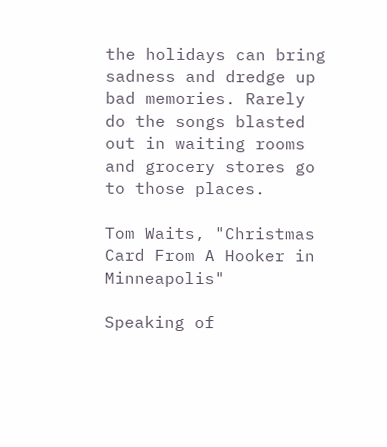the holidays can bring sadness and dredge up bad memories. Rarely do the songs blasted out in waiting rooms and grocery stores go to those places.

Tom Waits, "Christmas Card From A Hooker in Minneapolis"

Speaking of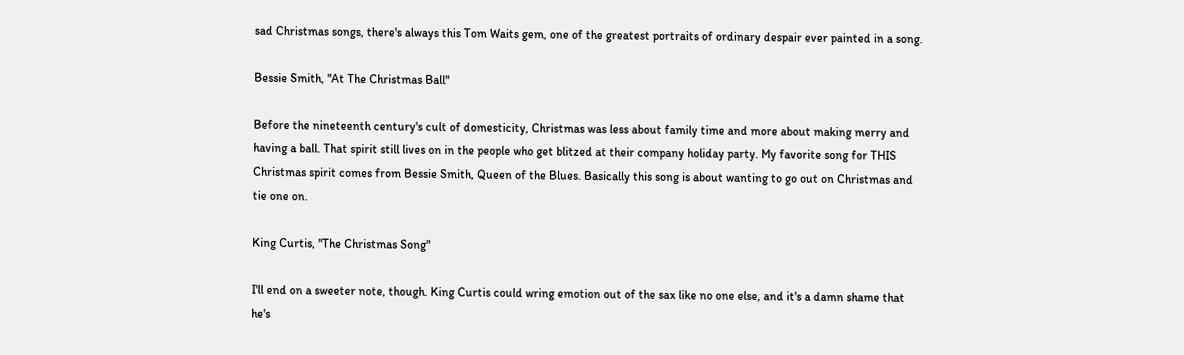sad Christmas songs, there's always this Tom Waits gem, one of the greatest portraits of ordinary despair ever painted in a song.

Bessie Smith, "At The Christmas Ball"

Before the nineteenth century's cult of domesticity, Christmas was less about family time and more about making merry and having a ball. That spirit still lives on in the people who get blitzed at their company holiday party. My favorite song for THIS Christmas spirit comes from Bessie Smith, Queen of the Blues. Basically this song is about wanting to go out on Christmas and tie one on.

King Curtis, "The Christmas Song"

I'll end on a sweeter note, though. King Curtis could wring emotion out of the sax like no one else, and it's a damn shame that he's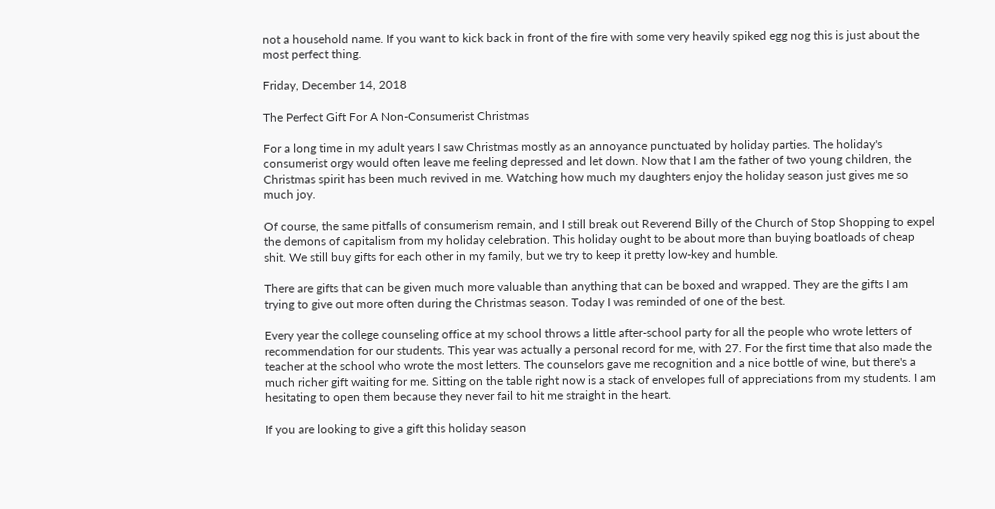not a household name. If you want to kick back in front of the fire with some very heavily spiked egg nog this is just about the most perfect thing.

Friday, December 14, 2018

The Perfect Gift For A Non-Consumerist Christmas

For a long time in my adult years I saw Christmas mostly as an annoyance punctuated by holiday parties. The holiday's consumerist orgy would often leave me feeling depressed and let down. Now that I am the father of two young children, the Christmas spirit has been much revived in me. Watching how much my daughters enjoy the holiday season just gives me so much joy.

Of course, the same pitfalls of consumerism remain, and I still break out Reverend Billy of the Church of Stop Shopping to expel the demons of capitalism from my holiday celebration. This holiday ought to be about more than buying boatloads of cheap shit. We still buy gifts for each other in my family, but we try to keep it pretty low-key and humble.

There are gifts that can be given much more valuable than anything that can be boxed and wrapped. They are the gifts I am trying to give out more often during the Christmas season. Today I was reminded of one of the best.

Every year the college counseling office at my school throws a little after-school party for all the people who wrote letters of recommendation for our students. This year was actually a personal record for me, with 27. For the first time that also made the teacher at the school who wrote the most letters. The counselors gave me recognition and a nice bottle of wine, but there's a much richer gift waiting for me. Sitting on the table right now is a stack of envelopes full of appreciations from my students. I am hesitating to open them because they never fail to hit me straight in the heart.

If you are looking to give a gift this holiday season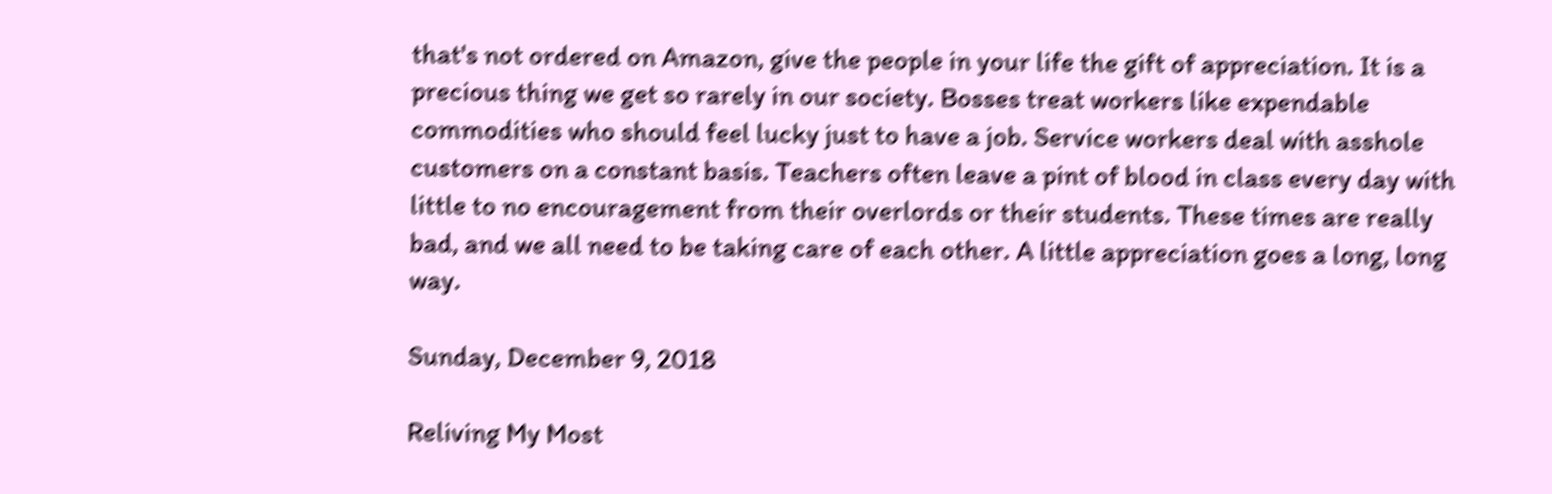that's not ordered on Amazon, give the people in your life the gift of appreciation. It is a precious thing we get so rarely in our society. Bosses treat workers like expendable commodities who should feel lucky just to have a job. Service workers deal with asshole customers on a constant basis. Teachers often leave a pint of blood in class every day with little to no encouragement from their overlords or their students. These times are really bad, and we all need to be taking care of each other. A little appreciation goes a long, long way.

Sunday, December 9, 2018

Reliving My Most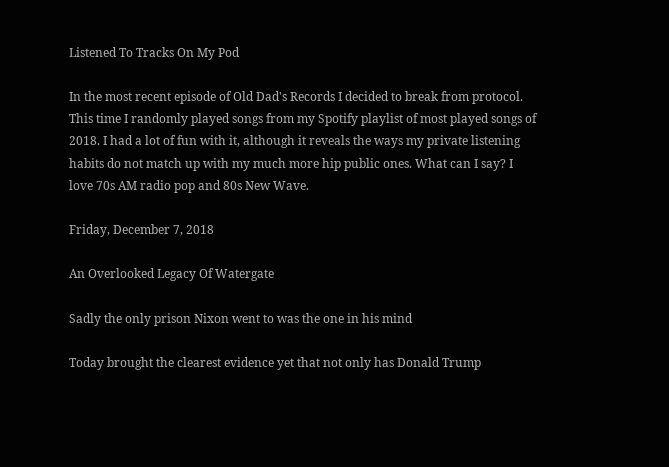Listened To Tracks On My Pod

In the most recent episode of Old Dad's Records I decided to break from protocol. This time I randomly played songs from my Spotify playlist of most played songs of 2018. I had a lot of fun with it, although it reveals the ways my private listening habits do not match up with my much more hip public ones. What can I say? I love 70s AM radio pop and 80s New Wave.

Friday, December 7, 2018

An Overlooked Legacy Of Watergate

Sadly the only prison Nixon went to was the one in his mind

Today brought the clearest evidence yet that not only has Donald Trump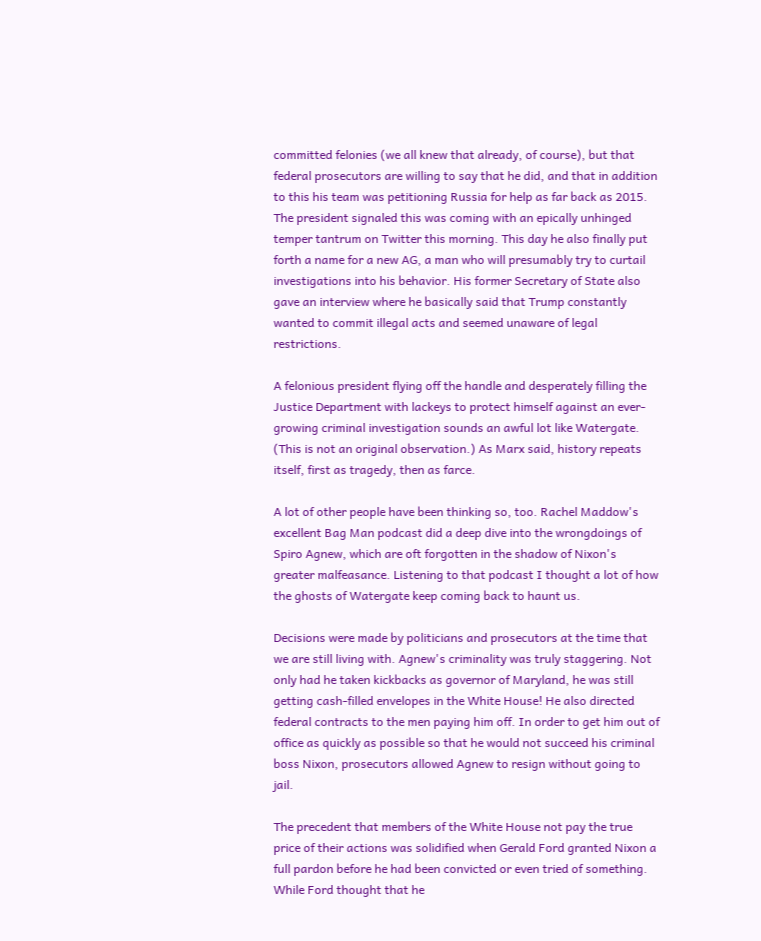committed felonies (we all knew that already, of course), but that federal prosecutors are willing to say that he did, and that in addition to this his team was petitioning Russia for help as far back as 2015. The president signaled this was coming with an epically unhinged temper tantrum on Twitter this morning. This day he also finally put forth a name for a new AG, a man who will presumably try to curtail investigations into his behavior. His former Secretary of State also gave an interview where he basically said that Trump constantly wanted to commit illegal acts and seemed unaware of legal restrictions.

A felonious president flying off the handle and desperately filling the Justice Department with lackeys to protect himself against an ever-growing criminal investigation sounds an awful lot like Watergate. (This is not an original observation.) As Marx said, history repeats itself, first as tragedy, then as farce.

A lot of other people have been thinking so, too. Rachel Maddow's excellent Bag Man podcast did a deep dive into the wrongdoings of Spiro Agnew, which are oft forgotten in the shadow of Nixon's greater malfeasance. Listening to that podcast I thought a lot of how the ghosts of Watergate keep coming back to haunt us.

Decisions were made by politicians and prosecutors at the time that we are still living with. Agnew's criminality was truly staggering. Not only had he taken kickbacks as governor of Maryland, he was still getting cash-filled envelopes in the White House! He also directed federal contracts to the men paying him off. In order to get him out of office as quickly as possible so that he would not succeed his criminal boss Nixon, prosecutors allowed Agnew to resign without going to jail.

The precedent that members of the White House not pay the true price of their actions was solidified when Gerald Ford granted Nixon a full pardon before he had been convicted or even tried of something. While Ford thought that he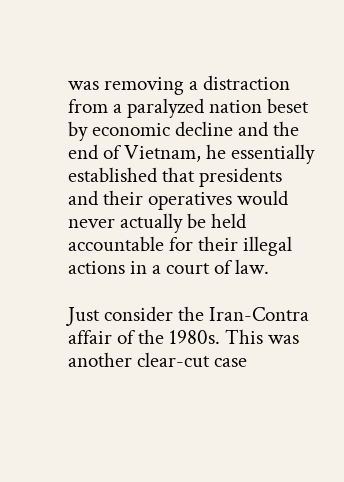was removing a distraction from a paralyzed nation beset by economic decline and the end of Vietnam, he essentially established that presidents and their operatives would never actually be held accountable for their illegal actions in a court of law.

Just consider the Iran-Contra affair of the 1980s. This was another clear-cut case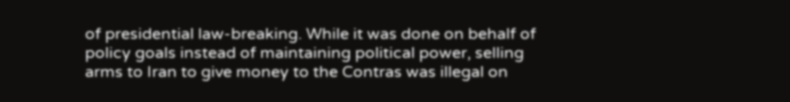of presidential law-breaking. While it was done on behalf of policy goals instead of maintaining political power, selling arms to Iran to give money to the Contras was illegal on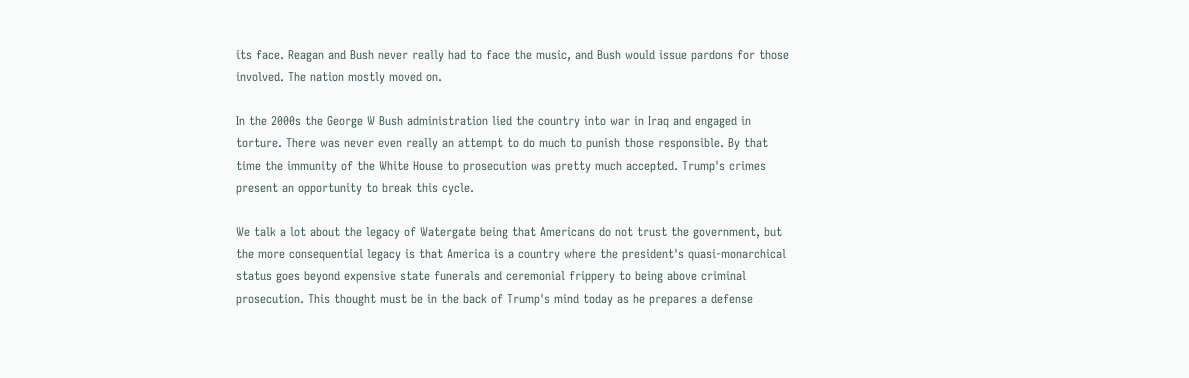its face. Reagan and Bush never really had to face the music, and Bush would issue pardons for those involved. The nation mostly moved on.

In the 2000s the George W Bush administration lied the country into war in Iraq and engaged in torture. There was never even really an attempt to do much to punish those responsible. By that time the immunity of the White House to prosecution was pretty much accepted. Trump's crimes present an opportunity to break this cycle.

We talk a lot about the legacy of Watergate being that Americans do not trust the government, but the more consequential legacy is that America is a country where the president's quasi-monarchical status goes beyond expensive state funerals and ceremonial frippery to being above criminal prosecution. This thought must be in the back of Trump's mind today as he prepares a defense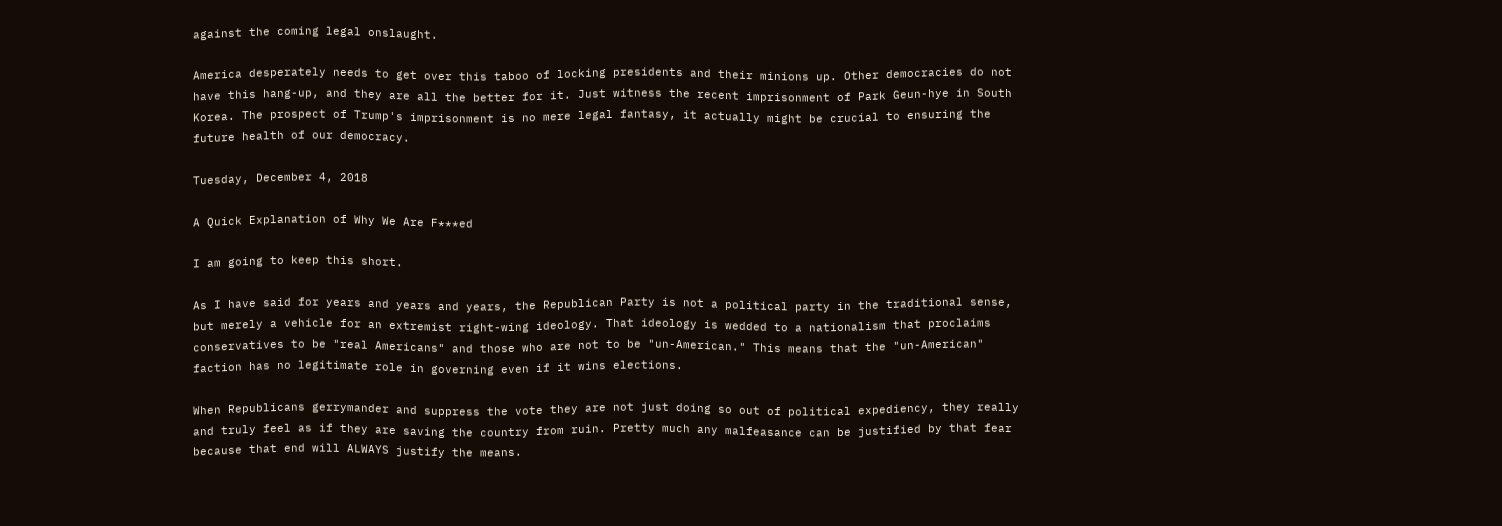against the coming legal onslaught.

America desperately needs to get over this taboo of locking presidents and their minions up. Other democracies do not have this hang-up, and they are all the better for it. Just witness the recent imprisonment of Park Geun-hye in South Korea. The prospect of Trump's imprisonment is no mere legal fantasy, it actually might be crucial to ensuring the future health of our democracy.

Tuesday, December 4, 2018

A Quick Explanation of Why We Are F***ed

I am going to keep this short.

As I have said for years and years and years, the Republican Party is not a political party in the traditional sense, but merely a vehicle for an extremist right-wing ideology. That ideology is wedded to a nationalism that proclaims conservatives to be "real Americans" and those who are not to be "un-American." This means that the "un-American" faction has no legitimate role in governing even if it wins elections.

When Republicans gerrymander and suppress the vote they are not just doing so out of political expediency, they really and truly feel as if they are saving the country from ruin. Pretty much any malfeasance can be justified by that fear because that end will ALWAYS justify the means.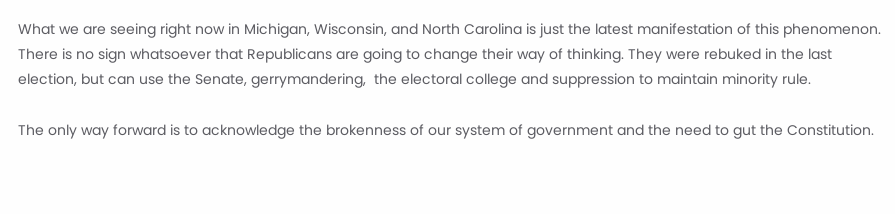What we are seeing right now in Michigan, Wisconsin, and North Carolina is just the latest manifestation of this phenomenon. There is no sign whatsoever that Republicans are going to change their way of thinking. They were rebuked in the last election, but can use the Senate, gerrymandering,  the electoral college and suppression to maintain minority rule.

The only way forward is to acknowledge the brokenness of our system of government and the need to gut the Constitution.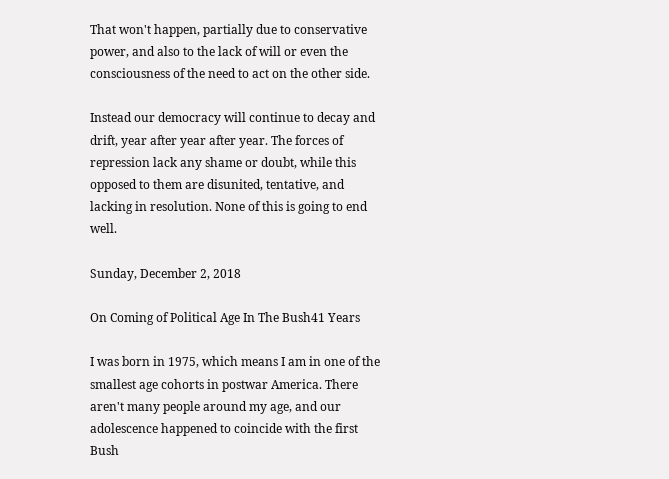That won't happen, partially due to conservative power, and also to the lack of will or even the consciousness of the need to act on the other side.

Instead our democracy will continue to decay and drift, year after year after year. The forces of repression lack any shame or doubt, while this opposed to them are disunited, tentative, and lacking in resolution. None of this is going to end well.

Sunday, December 2, 2018

On Coming of Political Age In The Bush41 Years

I was born in 1975, which means I am in one of the smallest age cohorts in postwar America. There aren't many people around my age, and our adolescence happened to coincide with the first Bush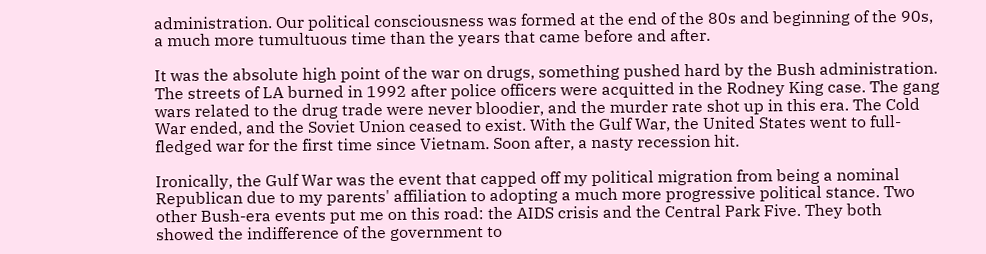administration. Our political consciousness was formed at the end of the 80s and beginning of the 90s, a much more tumultuous time than the years that came before and after.

It was the absolute high point of the war on drugs, something pushed hard by the Bush administration. The streets of LA burned in 1992 after police officers were acquitted in the Rodney King case. The gang wars related to the drug trade were never bloodier, and the murder rate shot up in this era. The Cold War ended, and the Soviet Union ceased to exist. With the Gulf War, the United States went to full-fledged war for the first time since Vietnam. Soon after, a nasty recession hit.

Ironically, the Gulf War was the event that capped off my political migration from being a nominal Republican due to my parents' affiliation to adopting a much more progressive political stance. Two other Bush-era events put me on this road: the AIDS crisis and the Central Park Five. They both showed the indifference of the government to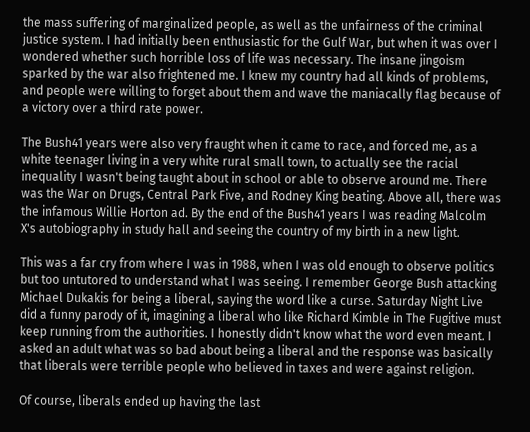the mass suffering of marginalized people, as well as the unfairness of the criminal justice system. I had initially been enthusiastic for the Gulf War, but when it was over I wondered whether such horrible loss of life was necessary. The insane jingoism sparked by the war also frightened me. I knew my country had all kinds of problems, and people were willing to forget about them and wave the maniacally flag because of a victory over a third rate power.

The Bush41 years were also very fraught when it came to race, and forced me, as a white teenager living in a very white rural small town, to actually see the racial inequality I wasn't being taught about in school or able to observe around me. There was the War on Drugs, Central Park Five, and Rodney King beating. Above all, there was the infamous Willie Horton ad. By the end of the Bush41 years I was reading Malcolm X's autobiography in study hall and seeing the country of my birth in a new light.

This was a far cry from where I was in 1988, when I was old enough to observe politics but too untutored to understand what I was seeing. I remember George Bush attacking Michael Dukakis for being a liberal, saying the word like a curse. Saturday Night Live did a funny parody of it, imagining a liberal who like Richard Kimble in The Fugitive must keep running from the authorities. I honestly didn't know what the word even meant. I asked an adult what was so bad about being a liberal and the response was basically that liberals were terrible people who believed in taxes and were against religion.

Of course, liberals ended up having the last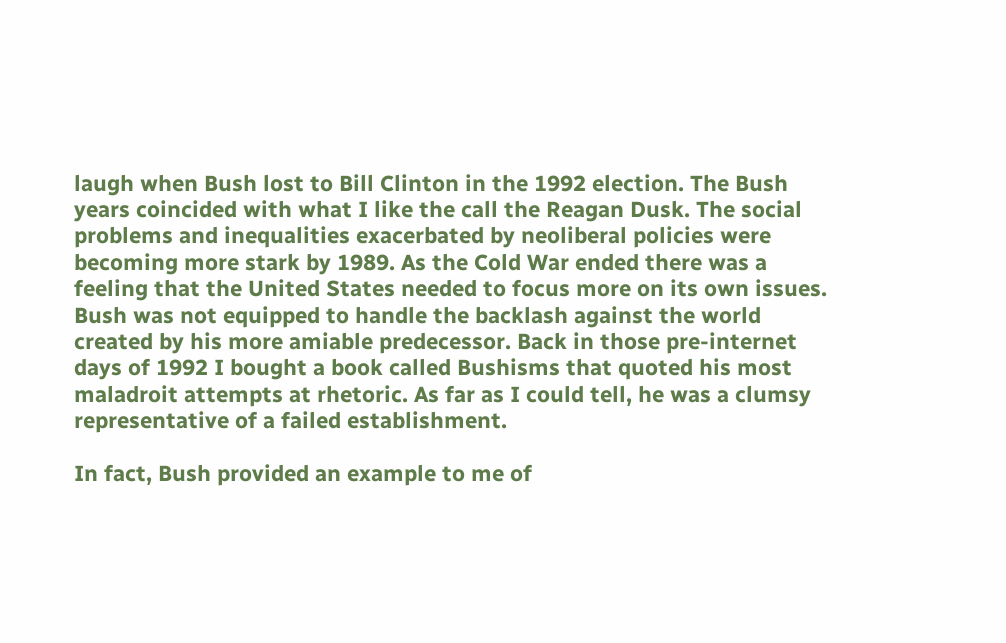laugh when Bush lost to Bill Clinton in the 1992 election. The Bush years coincided with what I like the call the Reagan Dusk. The social problems and inequalities exacerbated by neoliberal policies were becoming more stark by 1989. As the Cold War ended there was a feeling that the United States needed to focus more on its own issues. Bush was not equipped to handle the backlash against the world created by his more amiable predecessor. Back in those pre-internet days of 1992 I bought a book called Bushisms that quoted his most maladroit attempts at rhetoric. As far as I could tell, he was a clumsy representative of a failed establishment.

In fact, Bush provided an example to me of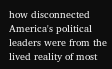how disconnected America's political leaders were from the lived reality of most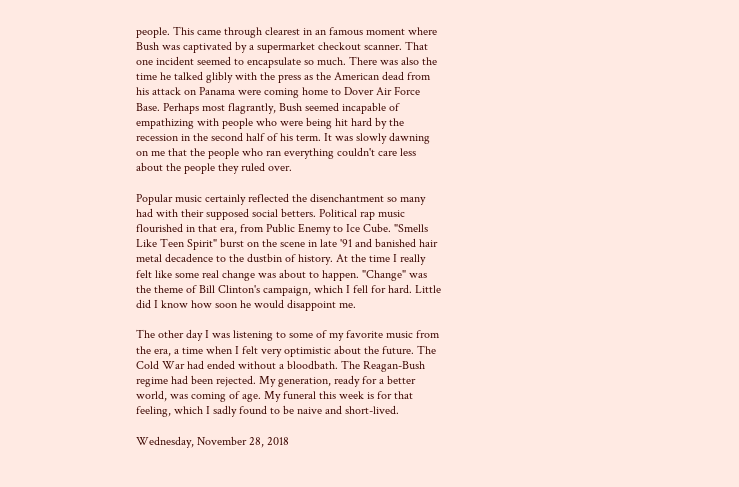people. This came through clearest in an famous moment where Bush was captivated by a supermarket checkout scanner. That one incident seemed to encapsulate so much. There was also the time he talked glibly with the press as the American dead from his attack on Panama were coming home to Dover Air Force Base. Perhaps most flagrantly, Bush seemed incapable of empathizing with people who were being hit hard by the recession in the second half of his term. It was slowly dawning on me that the people who ran everything couldn't care less about the people they ruled over.

Popular music certainly reflected the disenchantment so many had with their supposed social betters. Political rap music flourished in that era, from Public Enemy to Ice Cube. "Smells Like Teen Spirit" burst on the scene in late '91 and banished hair metal decadence to the dustbin of history. At the time I really felt like some real change was about to happen. "Change" was the theme of Bill Clinton's campaign, which I fell for hard. Little did I know how soon he would disappoint me.

The other day I was listening to some of my favorite music from the era, a time when I felt very optimistic about the future. The Cold War had ended without a bloodbath. The Reagan-Bush regime had been rejected. My generation, ready for a better world, was coming of age. My funeral this week is for that feeling, which I sadly found to be naive and short-lived.

Wednesday, November 28, 2018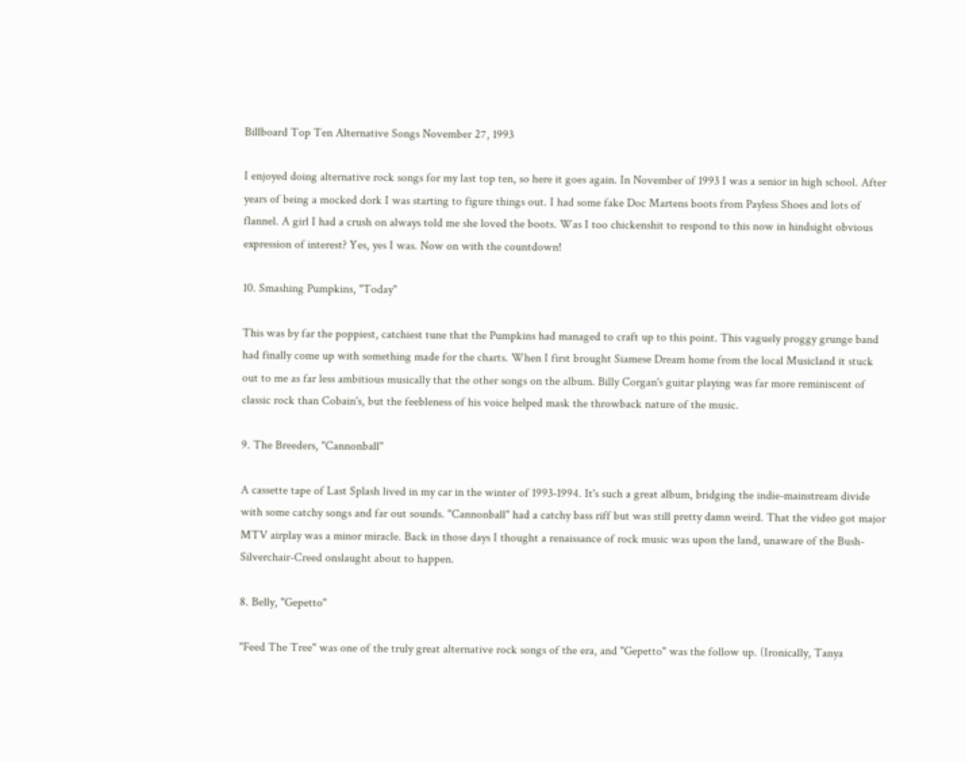Billboard Top Ten Alternative Songs November 27, 1993

I enjoyed doing alternative rock songs for my last top ten, so here it goes again. In November of 1993 I was a senior in high school. After years of being a mocked dork I was starting to figure things out. I had some fake Doc Martens boots from Payless Shoes and lots of flannel. A girl I had a crush on always told me she loved the boots. Was I too chickenshit to respond to this now in hindsight obvious expression of interest? Yes, yes I was. Now on with the countdown!

10. Smashing Pumpkins, "Today"

This was by far the poppiest, catchiest tune that the Pumpkins had managed to craft up to this point. This vaguely proggy grunge band had finally come up with something made for the charts. When I first brought Siamese Dream home from the local Musicland it stuck out to me as far less ambitious musically that the other songs on the album. Billy Corgan's guitar playing was far more reminiscent of classic rock than Cobain's, but the feebleness of his voice helped mask the throwback nature of the music.

9. The Breeders, "Cannonball"

A cassette tape of Last Splash lived in my car in the winter of 1993-1994. It's such a great album, bridging the indie-mainstream divide with some catchy songs and far out sounds. "Cannonball" had a catchy bass riff but was still pretty damn weird. That the video got major MTV airplay was a minor miracle. Back in those days I thought a renaissance of rock music was upon the land, unaware of the Bush-Silverchair-Creed onslaught about to happen.

8. Belly, "Gepetto"

"Feed The Tree" was one of the truly great alternative rock songs of the era, and "Gepetto" was the follow up. (Ironically, Tanya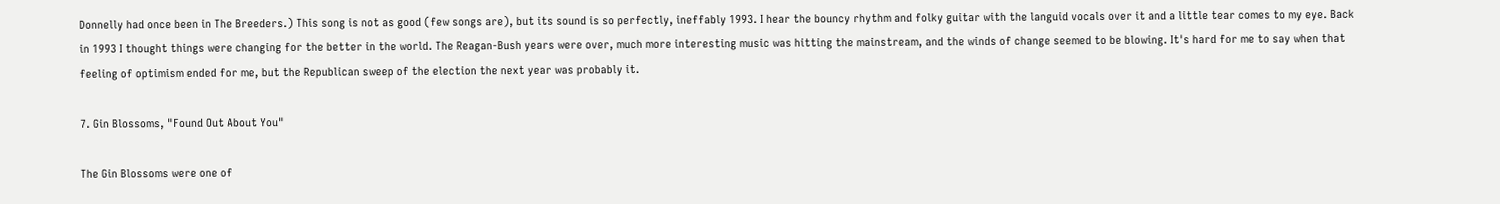Donnelly had once been in The Breeders.) This song is not as good (few songs are), but its sound is so perfectly, ineffably 1993. I hear the bouncy rhythm and folky guitar with the languid vocals over it and a little tear comes to my eye. Back in 1993 I thought things were changing for the better in the world. The Reagan-Bush years were over, much more interesting music was hitting the mainstream, and the winds of change seemed to be blowing. It's hard for me to say when that feeling of optimism ended for me, but the Republican sweep of the election the next year was probably it.

7. Gin Blossoms, "Found Out About You"

The Gin Blossoms were one of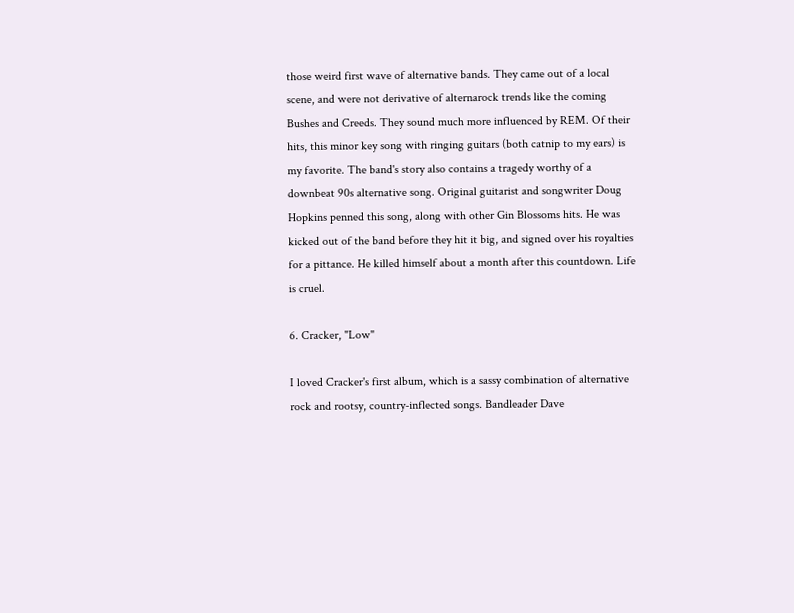those weird first wave of alternative bands. They came out of a local scene, and were not derivative of alternarock trends like the coming Bushes and Creeds. They sound much more influenced by REM. Of their hits, this minor key song with ringing guitars (both catnip to my ears) is my favorite. The band's story also contains a tragedy worthy of a downbeat 90s alternative song. Original guitarist and songwriter Doug Hopkins penned this song, along with other Gin Blossoms hits. He was kicked out of the band before they hit it big, and signed over his royalties for a pittance. He killed himself about a month after this countdown. Life is cruel.

6. Cracker, "Low"

I loved Cracker's first album, which is a sassy combination of alternative rock and rootsy, country-inflected songs. Bandleader Dave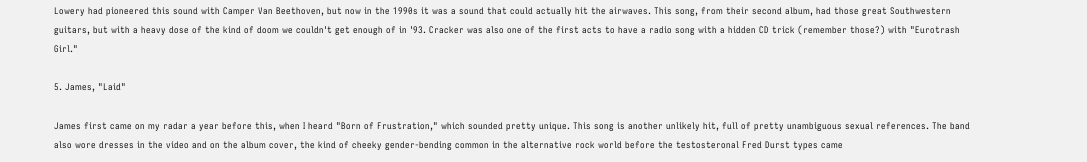Lowery had pioneered this sound with Camper Van Beethoven, but now in the 1990s it was a sound that could actually hit the airwaves. This song, from their second album, had those great Southwestern guitars, but with a heavy dose of the kind of doom we couldn't get enough of in '93. Cracker was also one of the first acts to have a radio song with a hidden CD trick (remember those?) with "Eurotrash Girl."

5. James, "Laid"

James first came on my radar a year before this, when I heard "Born of Frustration," which sounded pretty unique. This song is another unlikely hit, full of pretty unambiguous sexual references. The band also wore dresses in the video and on the album cover, the kind of cheeky gender-bending common in the alternative rock world before the testosteronal Fred Durst types came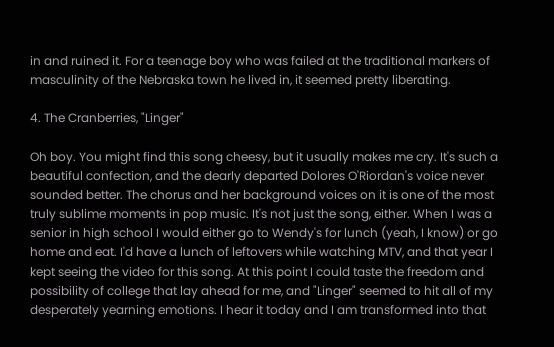in and ruined it. For a teenage boy who was failed at the traditional markers of masculinity of the Nebraska town he lived in, it seemed pretty liberating.

4. The Cranberries, "Linger"

Oh boy. You might find this song cheesy, but it usually makes me cry. It's such a beautiful confection, and the dearly departed Dolores O'Riordan's voice never sounded better. The chorus and her background voices on it is one of the most truly sublime moments in pop music. It's not just the song, either. When I was a senior in high school I would either go to Wendy's for lunch (yeah, I know) or go home and eat. I'd have a lunch of leftovers while watching MTV, and that year I kept seeing the video for this song. At this point I could taste the freedom and possibility of college that lay ahead for me, and "Linger" seemed to hit all of my desperately yearning emotions. I hear it today and I am transformed into that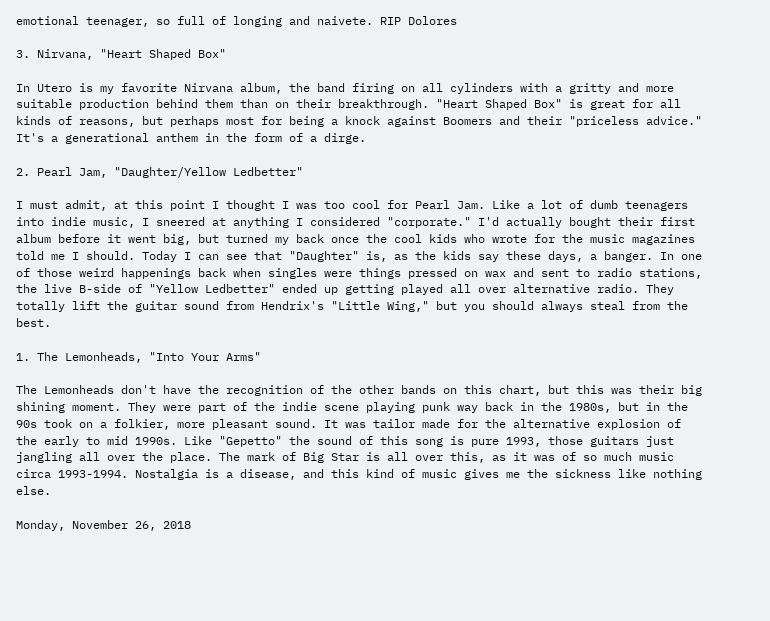emotional teenager, so full of longing and naivete. RIP Dolores

3. Nirvana, "Heart Shaped Box"

In Utero is my favorite Nirvana album, the band firing on all cylinders with a gritty and more suitable production behind them than on their breakthrough. "Heart Shaped Box" is great for all kinds of reasons, but perhaps most for being a knock against Boomers and their "priceless advice." It's a generational anthem in the form of a dirge.

2. Pearl Jam, "Daughter/Yellow Ledbetter"

I must admit, at this point I thought I was too cool for Pearl Jam. Like a lot of dumb teenagers into indie music, I sneered at anything I considered "corporate." I'd actually bought their first album before it went big, but turned my back once the cool kids who wrote for the music magazines told me I should. Today I can see that "Daughter" is, as the kids say these days, a banger. In one of those weird happenings back when singles were things pressed on wax and sent to radio stations, the live B-side of "Yellow Ledbetter" ended up getting played all over alternative radio. They totally lift the guitar sound from Hendrix's "Little Wing," but you should always steal from the best.

1. The Lemonheads, "Into Your Arms"

The Lemonheads don't have the recognition of the other bands on this chart, but this was their big shining moment. They were part of the indie scene playing punk way back in the 1980s, but in the 90s took on a folkier, more pleasant sound. It was tailor made for the alternative explosion of the early to mid 1990s. Like "Gepetto" the sound of this song is pure 1993, those guitars just jangling all over the place. The mark of Big Star is all over this, as it was of so much music circa 1993-1994. Nostalgia is a disease, and this kind of music gives me the sickness like nothing else.

Monday, November 26, 2018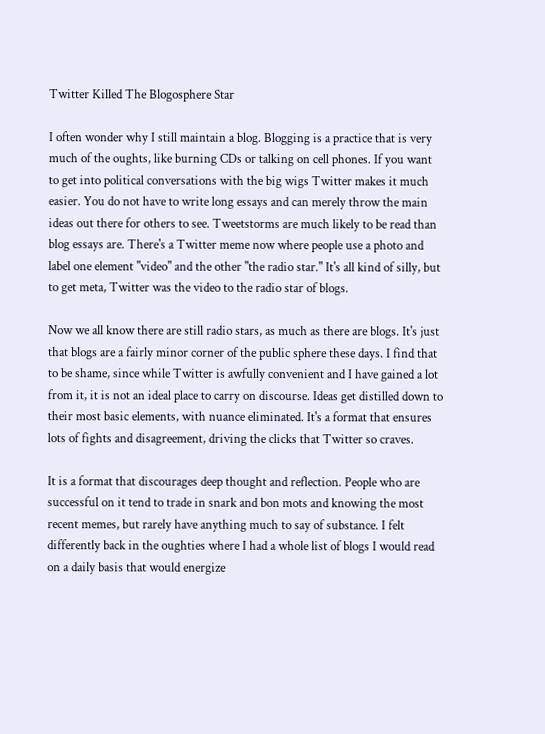Twitter Killed The Blogosphere Star

I often wonder why I still maintain a blog. Blogging is a practice that is very much of the oughts, like burning CDs or talking on cell phones. If you want to get into political conversations with the big wigs Twitter makes it much easier. You do not have to write long essays and can merely throw the main ideas out there for others to see. Tweetstorms are much likely to be read than blog essays are. There's a Twitter meme now where people use a photo and label one element "video" and the other "the radio star." It's all kind of silly, but to get meta, Twitter was the video to the radio star of blogs.

Now we all know there are still radio stars, as much as there are blogs. It's just that blogs are a fairly minor corner of the public sphere these days. I find that to be shame, since while Twitter is awfully convenient and I have gained a lot from it, it is not an ideal place to carry on discourse. Ideas get distilled down to their most basic elements, with nuance eliminated. It's a format that ensures lots of fights and disagreement, driving the clicks that Twitter so craves.

It is a format that discourages deep thought and reflection. People who are successful on it tend to trade in snark and bon mots and knowing the most recent memes, but rarely have anything much to say of substance. I felt differently back in the oughties where I had a whole list of blogs I would read on a daily basis that would energize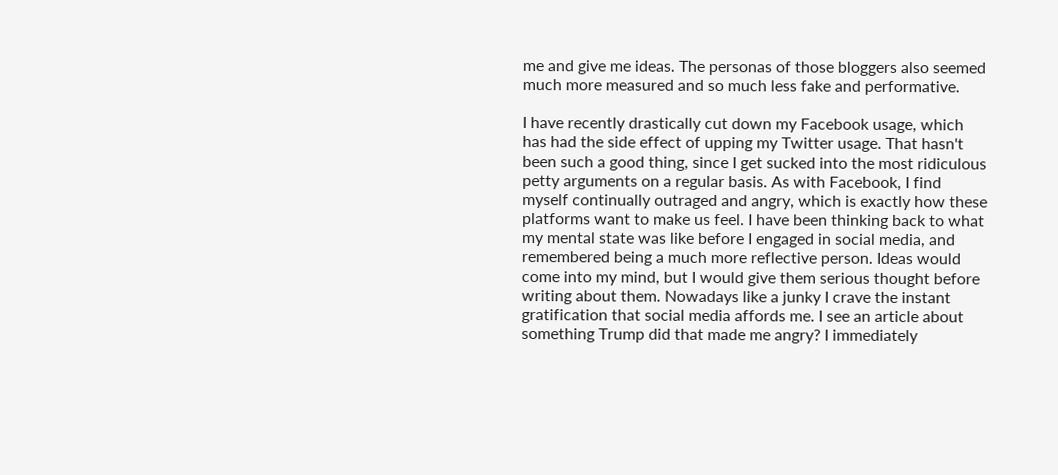me and give me ideas. The personas of those bloggers also seemed much more measured and so much less fake and performative.

I have recently drastically cut down my Facebook usage, which has had the side effect of upping my Twitter usage. That hasn't been such a good thing, since I get sucked into the most ridiculous petty arguments on a regular basis. As with Facebook, I find myself continually outraged and angry, which is exactly how these platforms want to make us feel. I have been thinking back to what my mental state was like before I engaged in social media, and remembered being a much more reflective person. Ideas would come into my mind, but I would give them serious thought before writing about them. Nowadays like a junky I crave the instant gratification that social media affords me. I see an article about something Trump did that made me angry? I immediately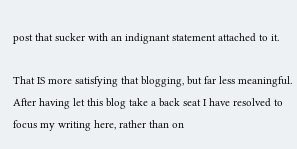post that sucker with an indignant statement attached to it.

That IS more satisfying that blogging, but far less meaningful. After having let this blog take a back seat I have resolved to focus my writing here, rather than on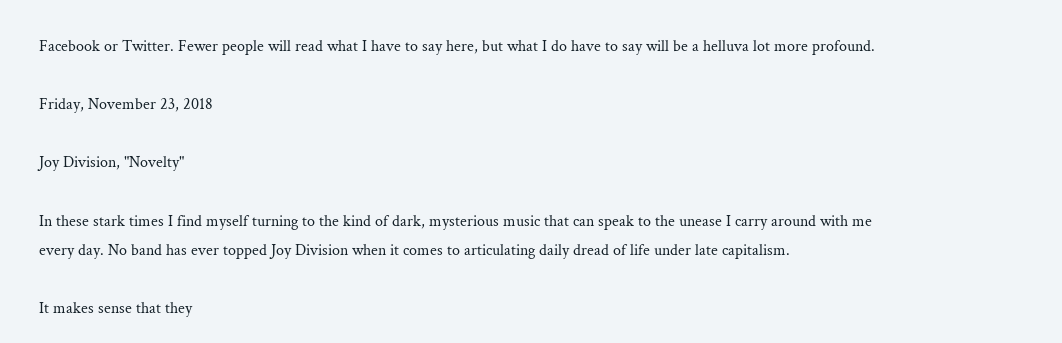Facebook or Twitter. Fewer people will read what I have to say here, but what I do have to say will be a helluva lot more profound.

Friday, November 23, 2018

Joy Division, "Novelty"

In these stark times I find myself turning to the kind of dark, mysterious music that can speak to the unease I carry around with me every day. No band has ever topped Joy Division when it comes to articulating daily dread of life under late capitalism.

It makes sense that they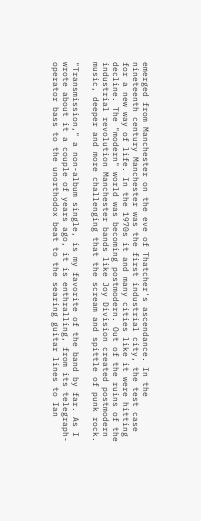emerged from Manchester on the eve of Thatcher's ascendance. In the nineteenth century Manchester was the first industrial city, the test case for a new way of life. In the 1970s it and many cities like it were hitting decline. The "modern" world was becoming postmodern. Out of the ruins of the industrial revolution Manchester bands like Joy Division created postmodern music, deeper and more challenging that the scream and spittle of punk rock.

"Transmission," a non-album single, is my favorite of the band by far. As I wrote about it a couple of years ago, it is enthralling, from its telegraph-operator bass to the unorthodox beat to the searing guitar lines to Ian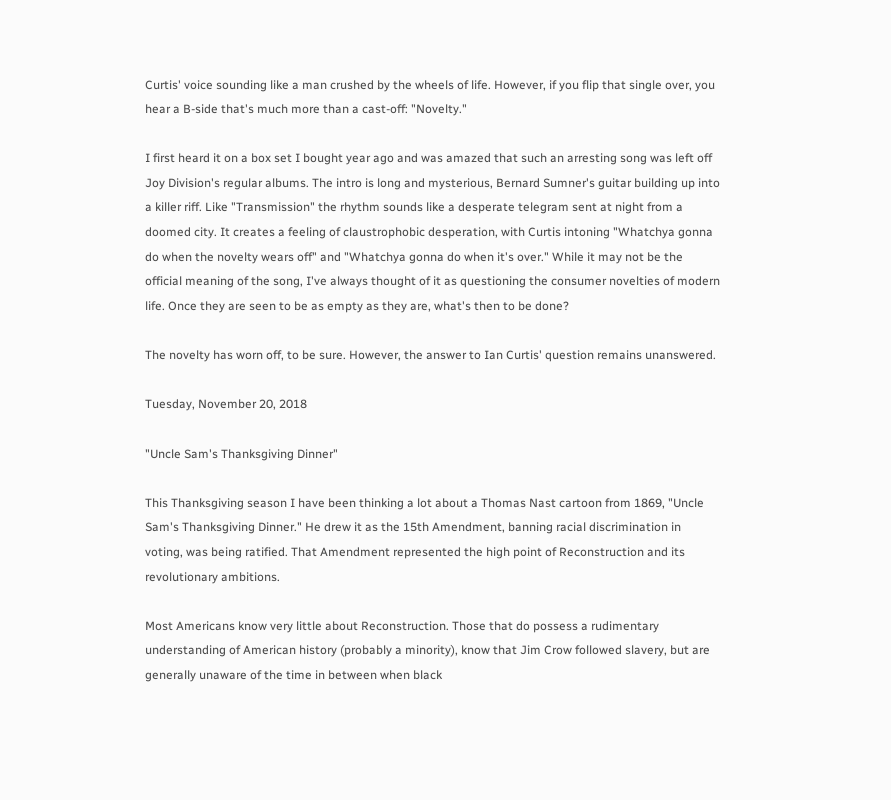Curtis' voice sounding like a man crushed by the wheels of life. However, if you flip that single over, you hear a B-side that's much more than a cast-off: "Novelty."

I first heard it on a box set I bought year ago and was amazed that such an arresting song was left off Joy Division's regular albums. The intro is long and mysterious, Bernard Sumner's guitar building up into a killer riff. Like "Transmission" the rhythm sounds like a desperate telegram sent at night from a doomed city. It creates a feeling of claustrophobic desperation, with Curtis intoning "Whatchya gonna do when the novelty wears off" and "Whatchya gonna do when it's over." While it may not be the official meaning of the song, I've always thought of it as questioning the consumer novelties of modern life. Once they are seen to be as empty as they are, what's then to be done?

The novelty has worn off, to be sure. However, the answer to Ian Curtis' question remains unanswered.

Tuesday, November 20, 2018

"Uncle Sam's Thanksgiving Dinner"

This Thanksgiving season I have been thinking a lot about a Thomas Nast cartoon from 1869, "Uncle Sam's Thanksgiving Dinner." He drew it as the 15th Amendment, banning racial discrimination in voting, was being ratified. That Amendment represented the high point of Reconstruction and its revolutionary ambitions.

Most Americans know very little about Reconstruction. Those that do possess a rudimentary understanding of American history (probably a minority), know that Jim Crow followed slavery, but are generally unaware of the time in between when black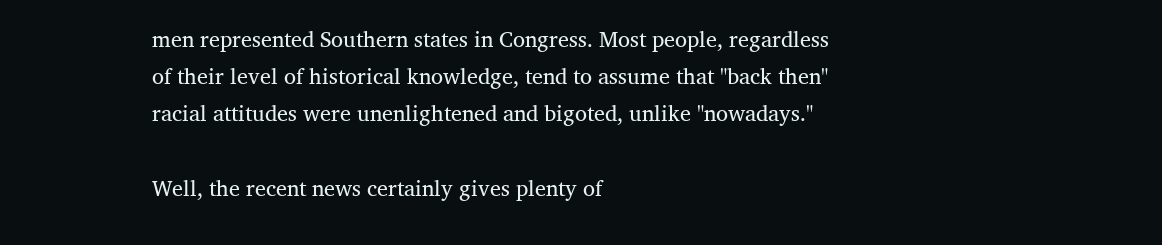men represented Southern states in Congress. Most people, regardless of their level of historical knowledge, tend to assume that "back then" racial attitudes were unenlightened and bigoted, unlike "nowadays."

Well, the recent news certainly gives plenty of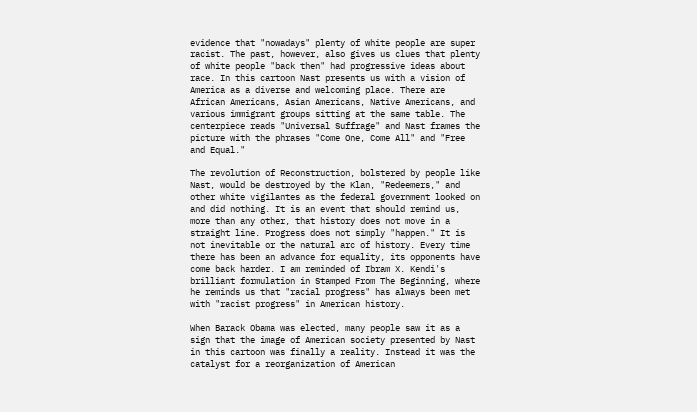evidence that "nowadays" plenty of white people are super racist. The past, however, also gives us clues that plenty of white people "back then" had progressive ideas about race. In this cartoon Nast presents us with a vision of America as a diverse and welcoming place. There are African Americans, Asian Americans, Native Americans, and various immigrant groups sitting at the same table. The centerpiece reads "Universal Suffrage" and Nast frames the picture with the phrases "Come One, Come All" and "Free and Equal."

The revolution of Reconstruction, bolstered by people like Nast, would be destroyed by the Klan, "Redeemers," and other white vigilantes as the federal government looked on and did nothing. It is an event that should remind us, more than any other, that history does not move in a straight line. Progress does not simply "happen." It is not inevitable or the natural arc of history. Every time there has been an advance for equality, its opponents have come back harder. I am reminded of Ibram X. Kendi's brilliant formulation in Stamped From The Beginning, where he reminds us that "racial progress" has always been met with "racist progress" in American history.

When Barack Obama was elected, many people saw it as a sign that the image of American society presented by Nast in this cartoon was finally a reality. Instead it was the catalyst for a reorganization of American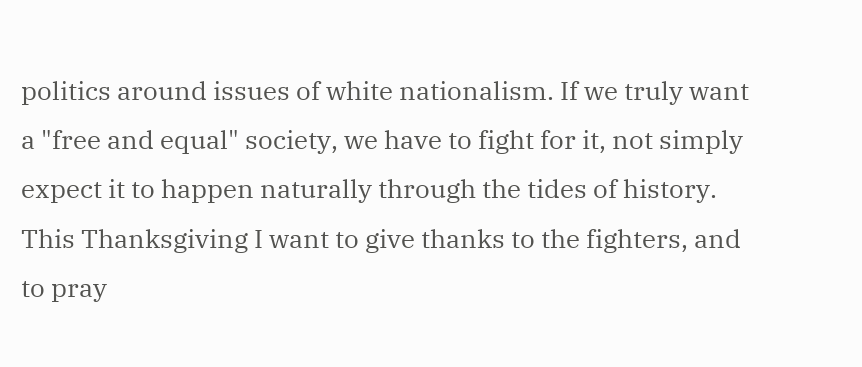politics around issues of white nationalism. If we truly want a "free and equal" society, we have to fight for it, not simply expect it to happen naturally through the tides of history. This Thanksgiving I want to give thanks to the fighters, and to pray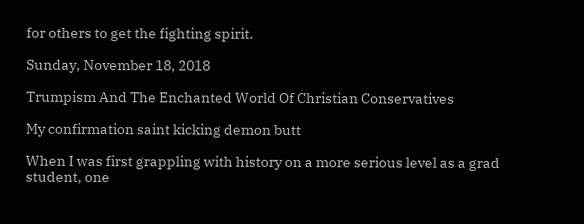for others to get the fighting spirit.

Sunday, November 18, 2018

Trumpism And The Enchanted World Of Christian Conservatives

My confirmation saint kicking demon butt

When I was first grappling with history on a more serious level as a grad student, one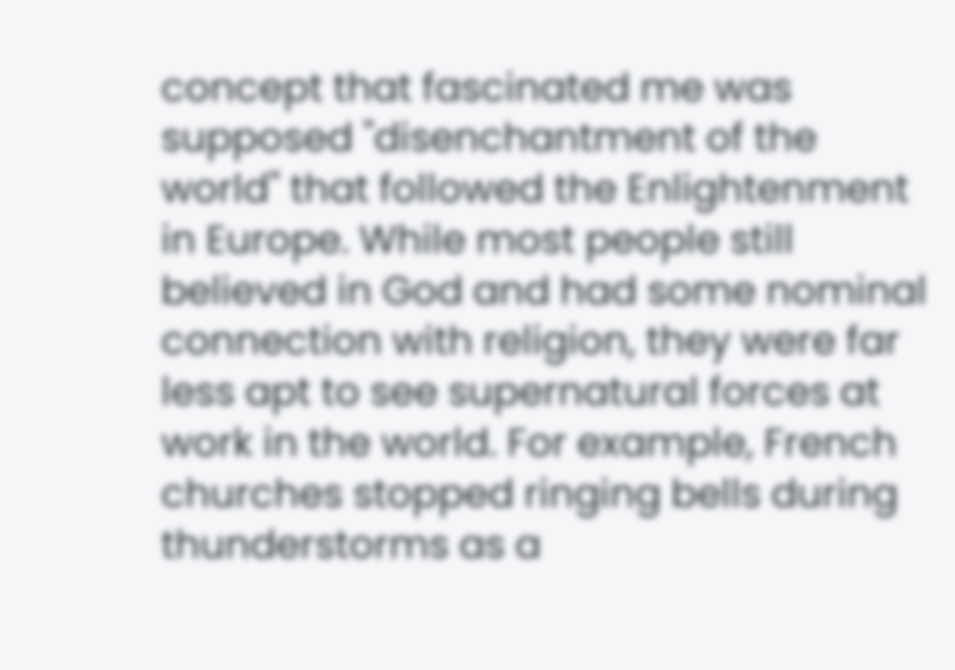concept that fascinated me was supposed "disenchantment of the world" that followed the Enlightenment in Europe. While most people still believed in God and had some nominal connection with religion, they were far less apt to see supernatural forces at work in the world. For example, French churches stopped ringing bells during thunderstorms as a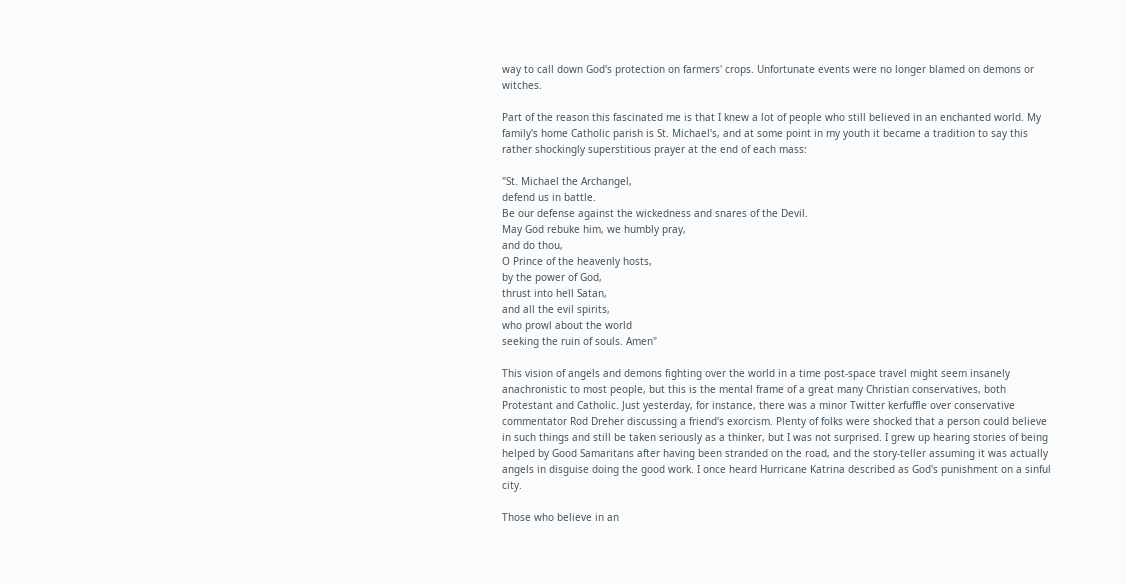way to call down God's protection on farmers' crops. Unfortunate events were no longer blamed on demons or witches.

Part of the reason this fascinated me is that I knew a lot of people who still believed in an enchanted world. My family's home Catholic parish is St. Michael's, and at some point in my youth it became a tradition to say this rather shockingly superstitious prayer at the end of each mass:

"St. Michael the Archangel,
defend us in battle.
Be our defense against the wickedness and snares of the Devil.
May God rebuke him, we humbly pray,
and do thou,
O Prince of the heavenly hosts,
by the power of God,
thrust into hell Satan,
and all the evil spirits,
who prowl about the world
seeking the ruin of souls. Amen"

This vision of angels and demons fighting over the world in a time post-space travel might seem insanely anachronistic to most people, but this is the mental frame of a great many Christian conservatives, both Protestant and Catholic. Just yesterday, for instance, there was a minor Twitter kerfuffle over conservative commentator Rod Dreher discussing a friend's exorcism. Plenty of folks were shocked that a person could believe in such things and still be taken seriously as a thinker, but I was not surprised. I grew up hearing stories of being helped by Good Samaritans after having been stranded on the road, and the story-teller assuming it was actually angels in disguise doing the good work. I once heard Hurricane Katrina described as God's punishment on a sinful city.

Those who believe in an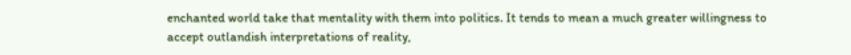enchanted world take that mentality with them into politics. It tends to mean a much greater willingness to accept outlandish interpretations of reality,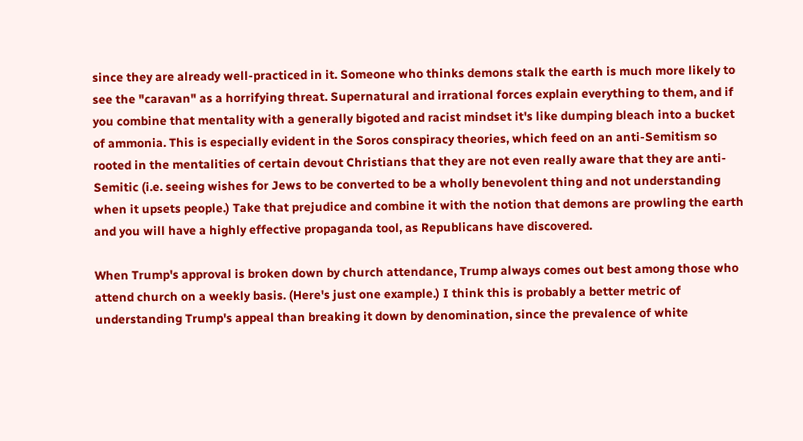since they are already well-practiced in it. Someone who thinks demons stalk the earth is much more likely to see the "caravan" as a horrifying threat. Supernatural and irrational forces explain everything to them, and if you combine that mentality with a generally bigoted and racist mindset it's like dumping bleach into a bucket of ammonia. This is especially evident in the Soros conspiracy theories, which feed on an anti-Semitism so rooted in the mentalities of certain devout Christians that they are not even really aware that they are anti-Semitic (i.e. seeing wishes for Jews to be converted to be a wholly benevolent thing and not understanding when it upsets people.) Take that prejudice and combine it with the notion that demons are prowling the earth and you will have a highly effective propaganda tool, as Republicans have discovered.

When Trump's approval is broken down by church attendance, Trump always comes out best among those who attend church on a weekly basis. (Here's just one example.) I think this is probably a better metric of understanding Trump's appeal than breaking it down by denomination, since the prevalence of white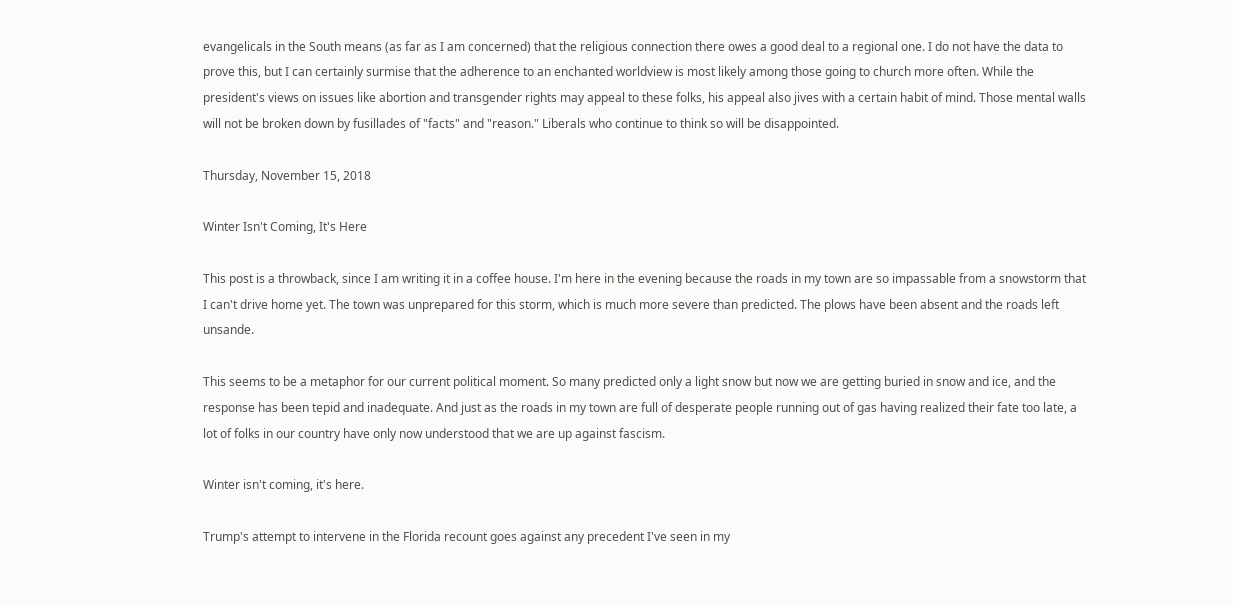evangelicals in the South means (as far as I am concerned) that the religious connection there owes a good deal to a regional one. I do not have the data to prove this, but I can certainly surmise that the adherence to an enchanted worldview is most likely among those going to church more often. While the president's views on issues like abortion and transgender rights may appeal to these folks, his appeal also jives with a certain habit of mind. Those mental walls will not be broken down by fusillades of "facts" and "reason." Liberals who continue to think so will be disappointed.

Thursday, November 15, 2018

Winter Isn't Coming, It's Here

This post is a throwback, since I am writing it in a coffee house. I'm here in the evening because the roads in my town are so impassable from a snowstorm that I can't drive home yet. The town was unprepared for this storm, which is much more severe than predicted. The plows have been absent and the roads left unsande.

This seems to be a metaphor for our current political moment. So many predicted only a light snow but now we are getting buried in snow and ice, and the response has been tepid and inadequate. And just as the roads in my town are full of desperate people running out of gas having realized their fate too late, a lot of folks in our country have only now understood that we are up against fascism.

Winter isn't coming, it's here.

Trump's attempt to intervene in the Florida recount goes against any precedent I've seen in my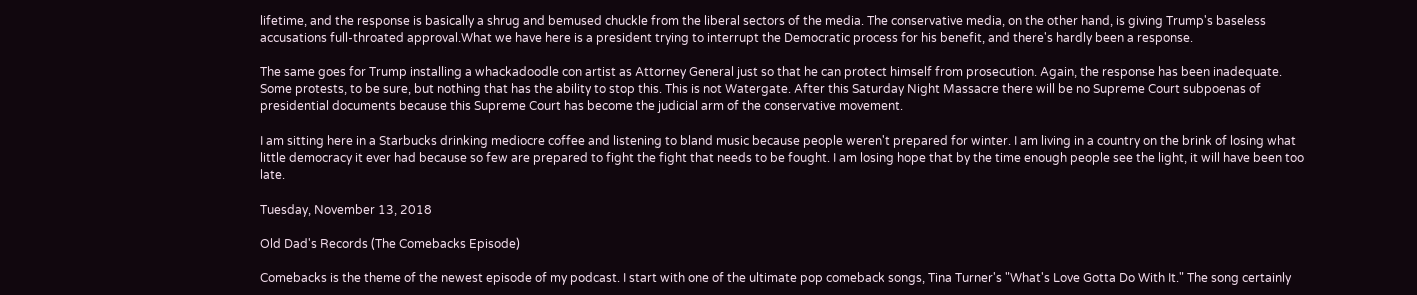lifetime, and the response is basically a shrug and bemused chuckle from the liberal sectors of the media. The conservative media, on the other hand, is giving Trump's baseless accusations full-throated approval.What we have here is a president trying to interrupt the Democratic process for his benefit, and there's hardly been a response.

The same goes for Trump installing a whackadoodle con artist as Attorney General just so that he can protect himself from prosecution. Again, the response has been inadequate. Some protests, to be sure, but nothing that has the ability to stop this. This is not Watergate. After this Saturday Night Massacre there will be no Supreme Court subpoenas of presidential documents because this Supreme Court has become the judicial arm of the conservative movement.

I am sitting here in a Starbucks drinking mediocre coffee and listening to bland music because people weren't prepared for winter. I am living in a country on the brink of losing what little democracy it ever had because so few are prepared to fight the fight that needs to be fought. I am losing hope that by the time enough people see the light, it will have been too late.

Tuesday, November 13, 2018

Old Dad's Records (The Comebacks Episode)

Comebacks is the theme of the newest episode of my podcast. I start with one of the ultimate pop comeback songs, Tina Turner's "What's Love Gotta Do With It." The song certainly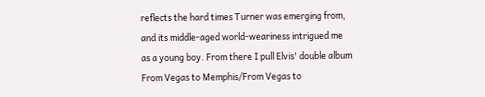reflects the hard times Turner was emerging from, and its middle-aged world-weariness intrigued me as a young boy. From there I pull Elvis' double album From Vegas to Memphis/From Vegas to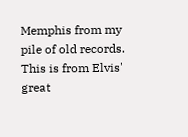Memphis from my pile of old records. This is from Elvis' great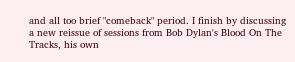and all too brief "comeback" period. I finish by discussing a new reissue of sessions from Bob Dylan's Blood On The Tracks, his own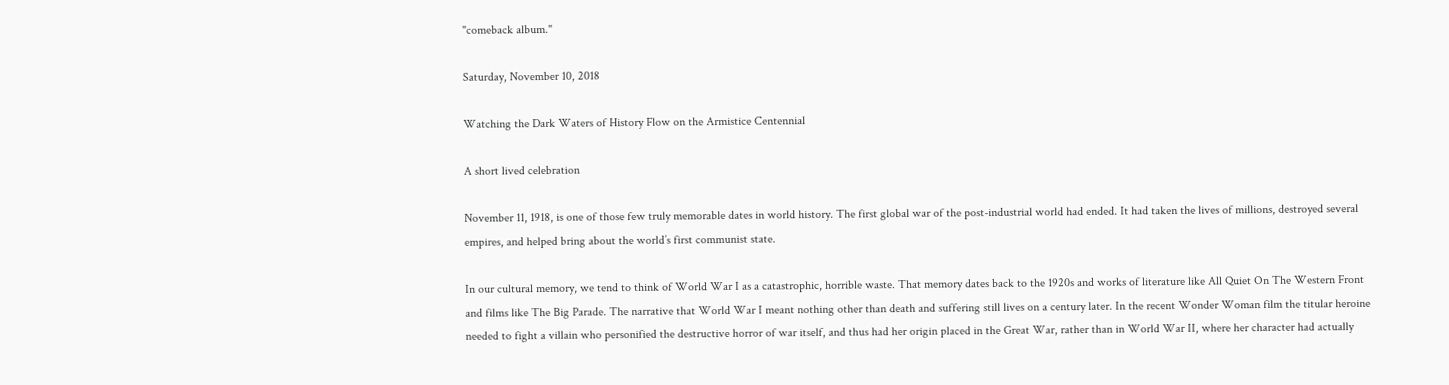"comeback album."

Saturday, November 10, 2018

Watching the Dark Waters of History Flow on the Armistice Centennial

A short lived celebration

November 11, 1918, is one of those few truly memorable dates in world history. The first global war of the post-industrial world had ended. It had taken the lives of millions, destroyed several empires, and helped bring about the world’s first communist state.

In our cultural memory, we tend to think of World War I as a catastrophic, horrible waste. That memory dates back to the 1920s and works of literature like All Quiet On The Western Front and films like The Big Parade. The narrative that World War I meant nothing other than death and suffering still lives on a century later. In the recent Wonder Woman film the titular heroine needed to fight a villain who personified the destructive horror of war itself, and thus had her origin placed in the Great War, rather than in World War II, where her character had actually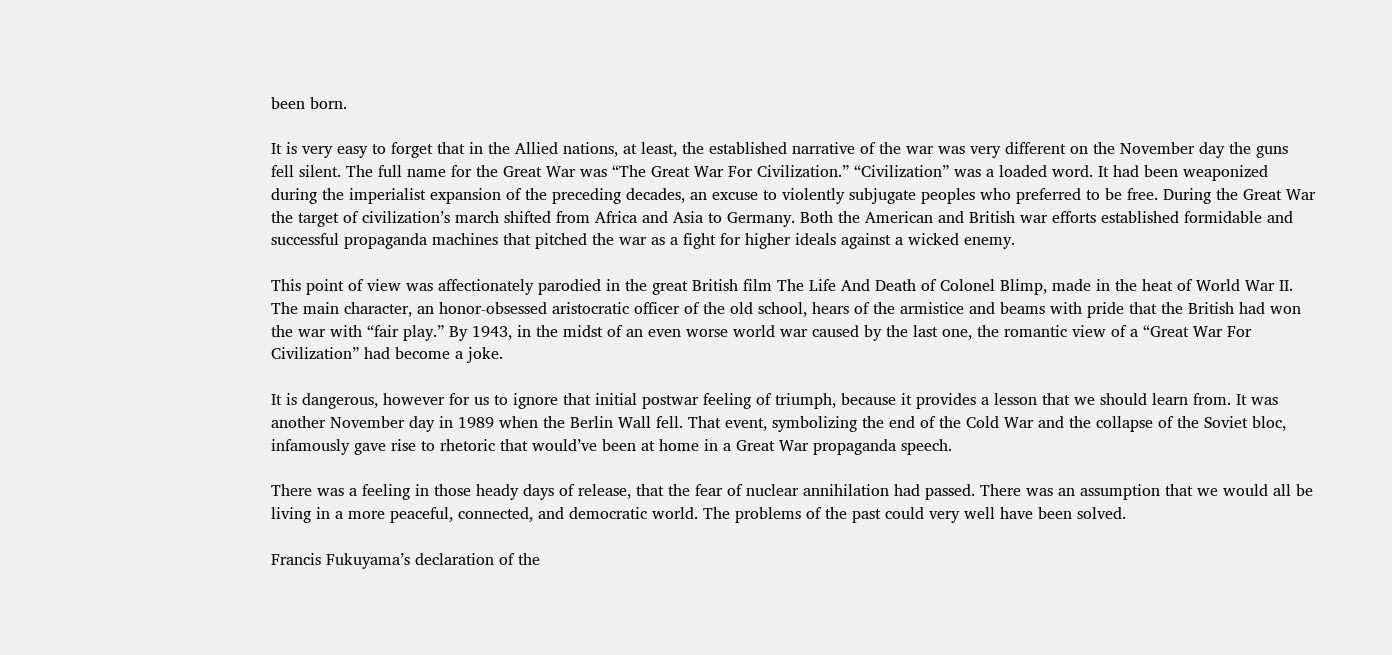been born.

It is very easy to forget that in the Allied nations, at least, the established narrative of the war was very different on the November day the guns fell silent. The full name for the Great War was “The Great War For Civilization.” “Civilization” was a loaded word. It had been weaponized during the imperialist expansion of the preceding decades, an excuse to violently subjugate peoples who preferred to be free. During the Great War the target of civilization’s march shifted from Africa and Asia to Germany. Both the American and British war efforts established formidable and successful propaganda machines that pitched the war as a fight for higher ideals against a wicked enemy.

This point of view was affectionately parodied in the great British film The Life And Death of Colonel Blimp, made in the heat of World War II. The main character, an honor-obsessed aristocratic officer of the old school, hears of the armistice and beams with pride that the British had won the war with “fair play.” By 1943, in the midst of an even worse world war caused by the last one, the romantic view of a “Great War For Civilization” had become a joke.

It is dangerous, however for us to ignore that initial postwar feeling of triumph, because it provides a lesson that we should learn from. It was another November day in 1989 when the Berlin Wall fell. That event, symbolizing the end of the Cold War and the collapse of the Soviet bloc, infamously gave rise to rhetoric that would’ve been at home in a Great War propaganda speech.

There was a feeling in those heady days of release, that the fear of nuclear annihilation had passed. There was an assumption that we would all be living in a more peaceful, connected, and democratic world. The problems of the past could very well have been solved.

Francis Fukuyama’s declaration of the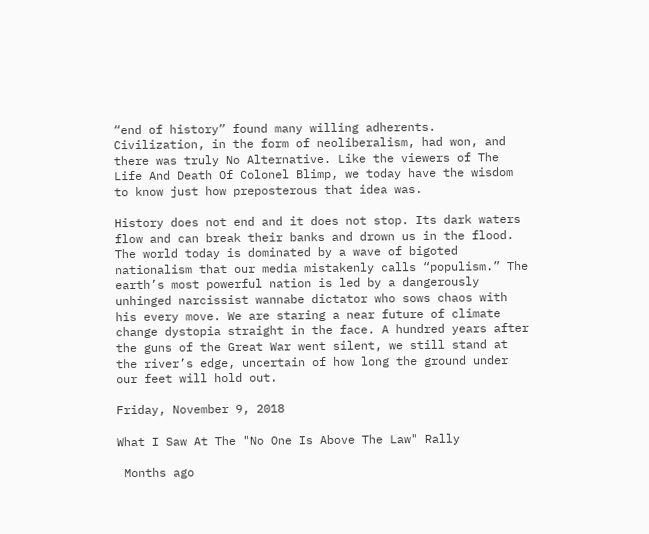“end of history” found many willing adherents. Civilization, in the form of neoliberalism, had won, and there was truly No Alternative. Like the viewers of The Life And Death Of Colonel Blimp, we today have the wisdom to know just how preposterous that idea was.

History does not end and it does not stop. Its dark waters flow and can break their banks and drown us in the flood. The world today is dominated by a wave of bigoted nationalism that our media mistakenly calls “populism.” The earth’s most powerful nation is led by a dangerously unhinged narcissist wannabe dictator who sows chaos with his every move. We are staring a near future of climate change dystopia straight in the face. A hundred years after the guns of the Great War went silent, we still stand at the river’s edge, uncertain of how long the ground under our feet will hold out.

Friday, November 9, 2018

What I Saw At The "No One Is Above The Law" Rally

 Months ago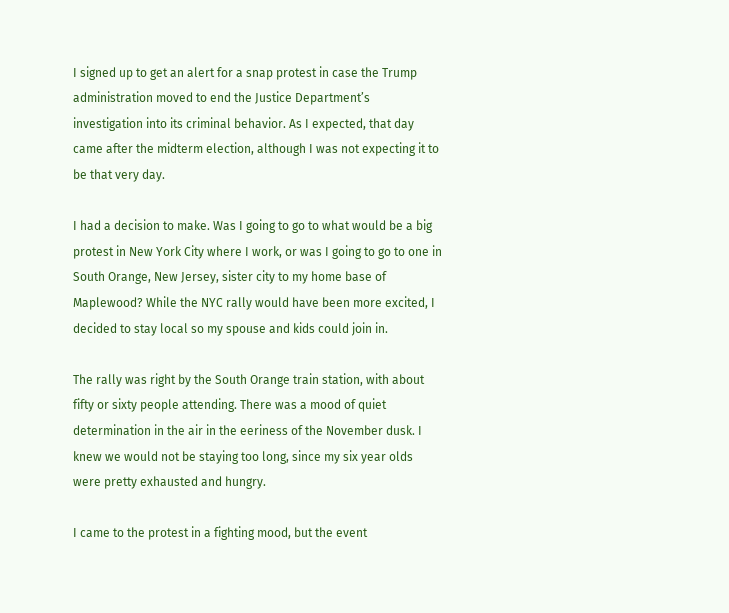I signed up to get an alert for a snap protest in case the Trump administration moved to end the Justice Department’s investigation into its criminal behavior. As I expected, that day came after the midterm election, although I was not expecting it to be that very day.

I had a decision to make. Was I going to go to what would be a big protest in New York City where I work, or was I going to go to one in South Orange, New Jersey, sister city to my home base of Maplewood? While the NYC rally would have been more excited, I decided to stay local so my spouse and kids could join in.

The rally was right by the South Orange train station, with about fifty or sixty people attending. There was a mood of quiet determination in the air in the eeriness of the November dusk. I knew we would not be staying too long, since my six year olds were pretty exhausted and hungry.

I came to the protest in a fighting mood, but the event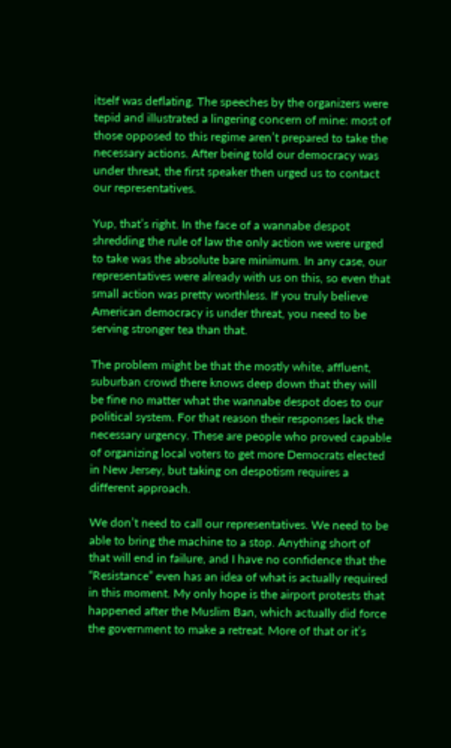itself was deflating. The speeches by the organizers were tepid and illustrated a lingering concern of mine: most of those opposed to this regime aren’t prepared to take the necessary actions. After being told our democracy was under threat, the first speaker then urged us to contact our representatives.

Yup, that’s right. In the face of a wannabe despot shredding the rule of law the only action we were urged to take was the absolute bare minimum. In any case, our representatives were already with us on this, so even that small action was pretty worthless. If you truly believe American democracy is under threat, you need to be serving stronger tea than that.

The problem might be that the mostly white, affluent, suburban crowd there knows deep down that they will be fine no matter what the wannabe despot does to our political system. For that reason their responses lack the necessary urgency. These are people who proved capable of organizing local voters to get more Democrats elected in New Jersey, but taking on despotism requires a different approach.

We don’t need to call our representatives. We need to be able to bring the machine to a stop. Anything short of that will end in failure, and I have no confidence that the “Resistance” even has an idea of what is actually required in this moment. My only hope is the airport protests that happened after the Muslim Ban, which actually did force the government to make a retreat. More of that or it’s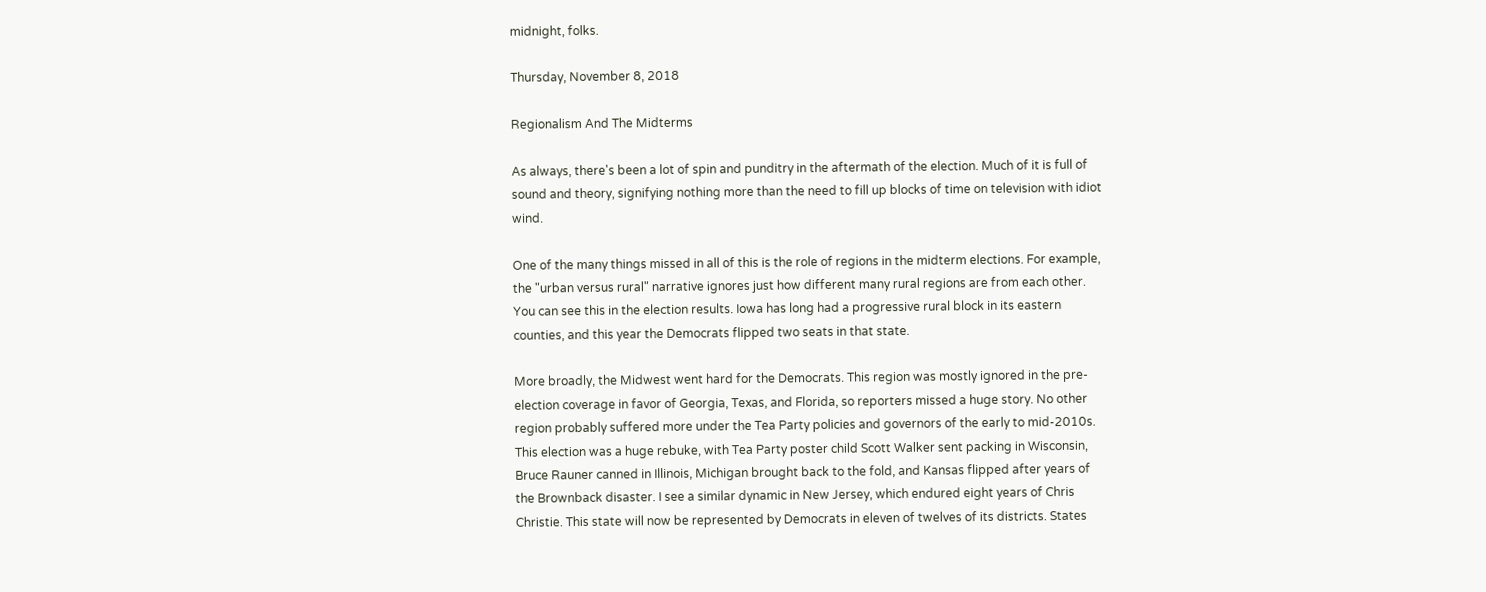midnight, folks.

Thursday, November 8, 2018

Regionalism And The Midterms

As always, there's been a lot of spin and punditry in the aftermath of the election. Much of it is full of sound and theory, signifying nothing more than the need to fill up blocks of time on television with idiot wind.

One of the many things missed in all of this is the role of regions in the midterm elections. For example, the "urban versus rural" narrative ignores just how different many rural regions are from each other. You can see this in the election results. Iowa has long had a progressive rural block in its eastern counties, and this year the Democrats flipped two seats in that state.

More broadly, the Midwest went hard for the Democrats. This region was mostly ignored in the pre-election coverage in favor of Georgia, Texas, and Florida, so reporters missed a huge story. No other region probably suffered more under the Tea Party policies and governors of the early to mid-2010s. This election was a huge rebuke, with Tea Party poster child Scott Walker sent packing in Wisconsin, Bruce Rauner canned in Illinois, Michigan brought back to the fold, and Kansas flipped after years of the Brownback disaster. I see a similar dynamic in New Jersey, which endured eight years of Chris Christie. This state will now be represented by Democrats in eleven of twelves of its districts. States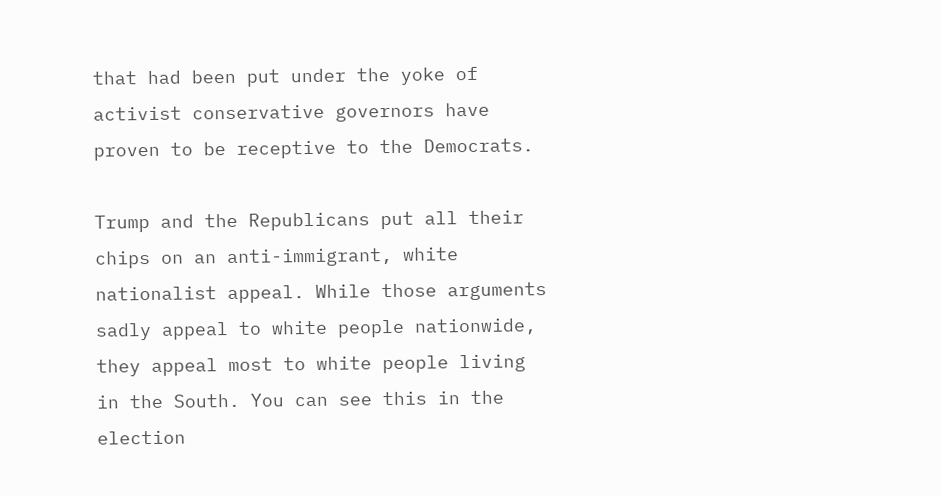that had been put under the yoke of activist conservative governors have proven to be receptive to the Democrats.

Trump and the Republicans put all their chips on an anti-immigrant, white nationalist appeal. While those arguments sadly appeal to white people nationwide, they appeal most to white people living in the South. You can see this in the election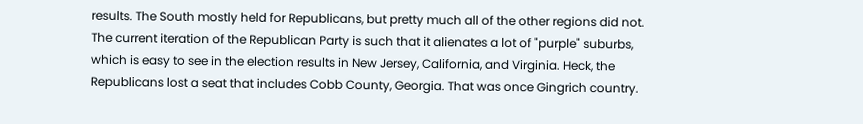results. The South mostly held for Republicans, but pretty much all of the other regions did not. The current iteration of the Republican Party is such that it alienates a lot of "purple" suburbs, which is easy to see in the election results in New Jersey, California, and Virginia. Heck, the Republicans lost a seat that includes Cobb County, Georgia. That was once Gingrich country.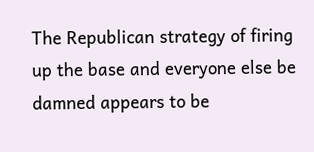The Republican strategy of firing up the base and everyone else be damned appears to be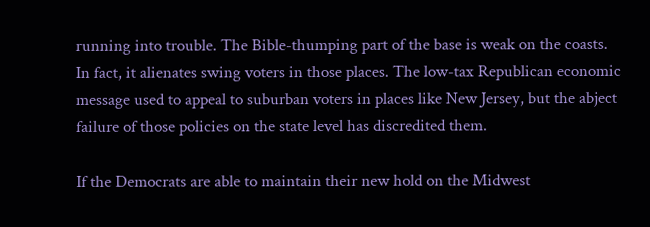running into trouble. The Bible-thumping part of the base is weak on the coasts. In fact, it alienates swing voters in those places. The low-tax Republican economic message used to appeal to suburban voters in places like New Jersey, but the abject failure of those policies on the state level has discredited them.

If the Democrats are able to maintain their new hold on the Midwest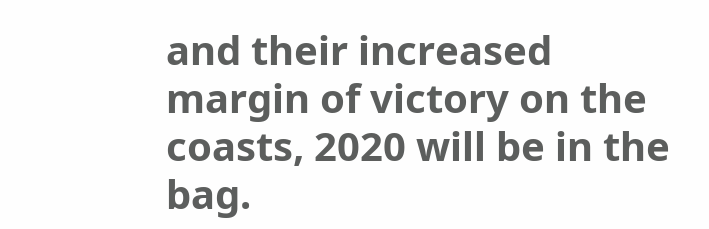and their increased margin of victory on the coasts, 2020 will be in the bag.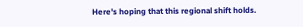Here's hoping that this regional shift holds.